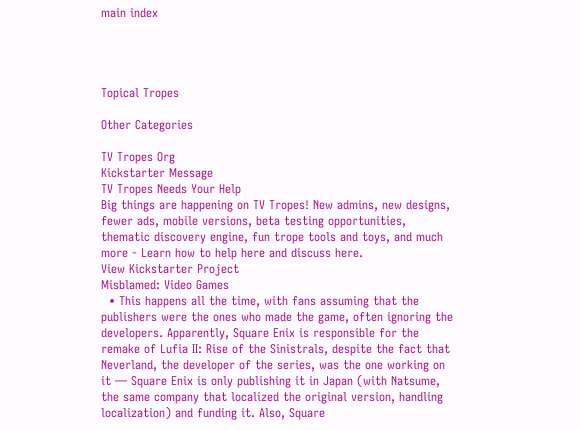main index




Topical Tropes

Other Categories

TV Tropes Org
Kickstarter Message
TV Tropes Needs Your Help
Big things are happening on TV Tropes! New admins, new designs, fewer ads, mobile versions, beta testing opportunities, thematic discovery engine, fun trope tools and toys, and much more - Learn how to help here and discuss here.
View Kickstarter Project
Misblamed: Video Games
  • This happens all the time, with fans assuming that the publishers were the ones who made the game, often ignoring the developers. Apparently, Square Enix is responsible for the remake of Lufia II: Rise of the Sinistrals, despite the fact that Neverland, the developer of the series, was the one working on it — Square Enix is only publishing it in Japan (with Natsume, the same company that localized the original version, handling localization) and funding it. Also, Square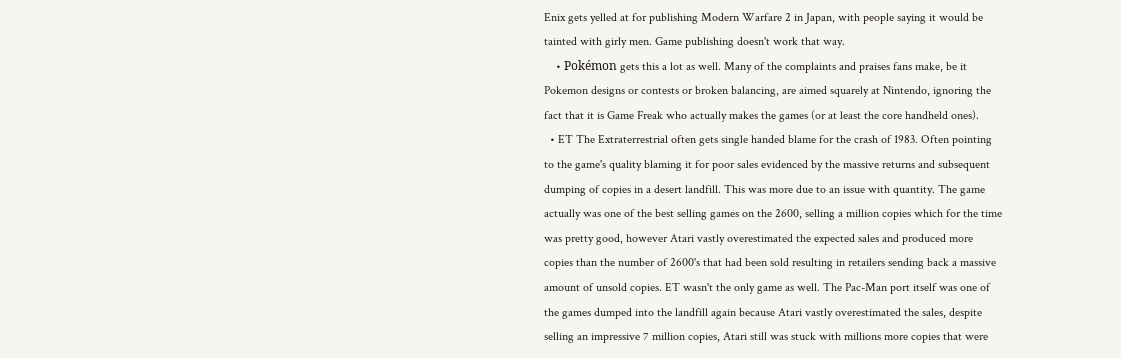Enix gets yelled at for publishing Modern Warfare 2 in Japan, with people saying it would be tainted with girly men. Game publishing doesn't work that way.
    • Pokémon gets this a lot as well. Many of the complaints and praises fans make, be it Pokemon designs or contests or broken balancing, are aimed squarely at Nintendo, ignoring the fact that it is Game Freak who actually makes the games (or at least the core handheld ones).
  • ET The Extraterrestrial often gets single handed blame for the crash of 1983. Often pointing to the game's quality blaming it for poor sales evidenced by the massive returns and subsequent dumping of copies in a desert landfill. This was more due to an issue with quantity. The game actually was one of the best selling games on the 2600, selling a million copies which for the time was pretty good, however Atari vastly overestimated the expected sales and produced more copies than the number of 2600's that had been sold resulting in retailers sending back a massive amount of unsold copies. ET wasn't the only game as well. The Pac-Man port itself was one of the games dumped into the landfill again because Atari vastly overestimated the sales, despite selling an impressive 7 million copies, Atari still was stuck with millions more copies that were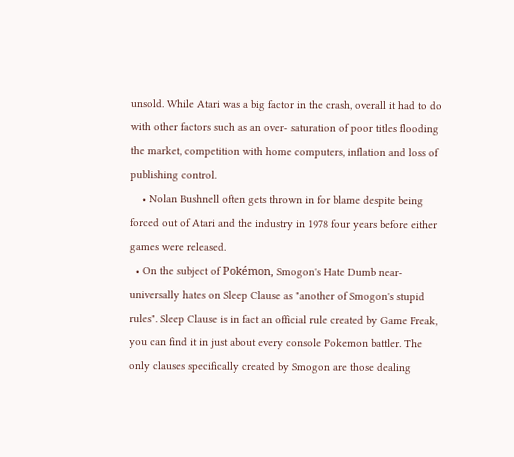unsold. While Atari was a big factor in the crash, overall it had to do with other factors such as an over- saturation of poor titles flooding the market, competition with home computers, inflation and loss of publishing control.
    • Nolan Bushnell often gets thrown in for blame despite being forced out of Atari and the industry in 1978 four years before either games were released.
  • On the subject of Pokémon, Smogon's Hate Dumb near-universally hates on Sleep Clause as "another of Smogon's stupid rules". Sleep Clause is in fact an official rule created by Game Freak, you can find it in just about every console Pokemon battler. The only clauses specifically created by Smogon are those dealing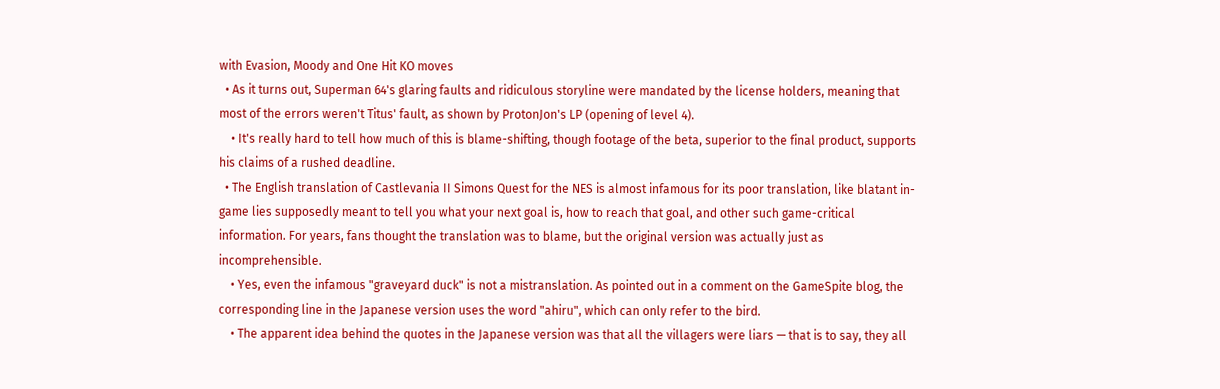with Evasion, Moody and One Hit KO moves
  • As it turns out, Superman 64's glaring faults and ridiculous storyline were mandated by the license holders, meaning that most of the errors weren't Titus' fault, as shown by ProtonJon's LP (opening of level 4).
    • It's really hard to tell how much of this is blame-shifting, though footage of the beta, superior to the final product, supports his claims of a rushed deadline.
  • The English translation of Castlevania II Simons Quest for the NES is almost infamous for its poor translation, like blatant in-game lies supposedly meant to tell you what your next goal is, how to reach that goal, and other such game-critical information. For years, fans thought the translation was to blame, but the original version was actually just as incomprehensible.
    • Yes, even the infamous "graveyard duck" is not a mistranslation. As pointed out in a comment on the GameSpite blog, the corresponding line in the Japanese version uses the word "ahiru", which can only refer to the bird.
    • The apparent idea behind the quotes in the Japanese version was that all the villagers were liars — that is to say, they all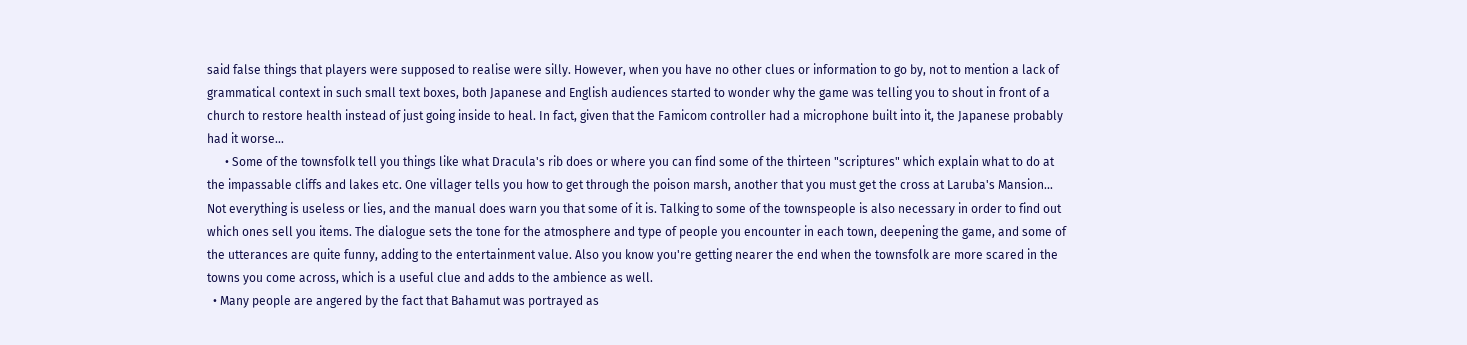said false things that players were supposed to realise were silly. However, when you have no other clues or information to go by, not to mention a lack of grammatical context in such small text boxes, both Japanese and English audiences started to wonder why the game was telling you to shout in front of a church to restore health instead of just going inside to heal. In fact, given that the Famicom controller had a microphone built into it, the Japanese probably had it worse...
      • Some of the townsfolk tell you things like what Dracula's rib does or where you can find some of the thirteen "scriptures" which explain what to do at the impassable cliffs and lakes etc. One villager tells you how to get through the poison marsh, another that you must get the cross at Laruba's Mansion... Not everything is useless or lies, and the manual does warn you that some of it is. Talking to some of the townspeople is also necessary in order to find out which ones sell you items. The dialogue sets the tone for the atmosphere and type of people you encounter in each town, deepening the game, and some of the utterances are quite funny, adding to the entertainment value. Also you know you're getting nearer the end when the townsfolk are more scared in the towns you come across, which is a useful clue and adds to the ambience as well.
  • Many people are angered by the fact that Bahamut was portrayed as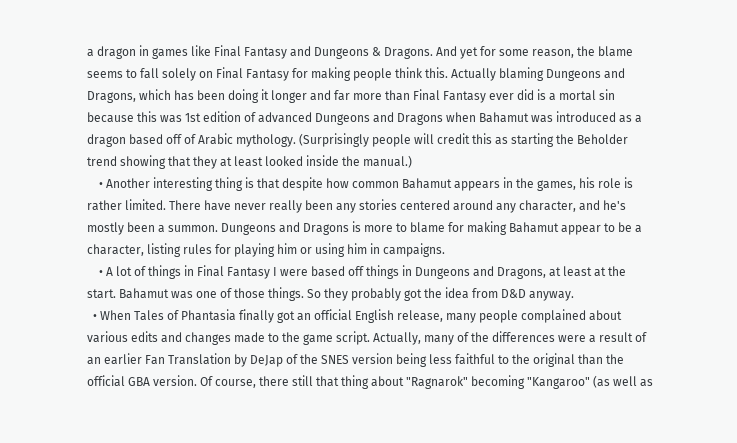a dragon in games like Final Fantasy and Dungeons & Dragons. And yet for some reason, the blame seems to fall solely on Final Fantasy for making people think this. Actually blaming Dungeons and Dragons, which has been doing it longer and far more than Final Fantasy ever did is a mortal sin because this was 1st edition of advanced Dungeons and Dragons when Bahamut was introduced as a dragon based off of Arabic mythology. (Surprisingly people will credit this as starting the Beholder trend showing that they at least looked inside the manual.)
    • Another interesting thing is that despite how common Bahamut appears in the games, his role is rather limited. There have never really been any stories centered around any character, and he's mostly been a summon. Dungeons and Dragons is more to blame for making Bahamut appear to be a character, listing rules for playing him or using him in campaigns.
    • A lot of things in Final Fantasy I were based off things in Dungeons and Dragons, at least at the start. Bahamut was one of those things. So they probably got the idea from D&D anyway.
  • When Tales of Phantasia finally got an official English release, many people complained about various edits and changes made to the game script. Actually, many of the differences were a result of an earlier Fan Translation by DeJap of the SNES version being less faithful to the original than the official GBA version. Of course, there still that thing about "Ragnarok" becoming "Kangaroo" (as well as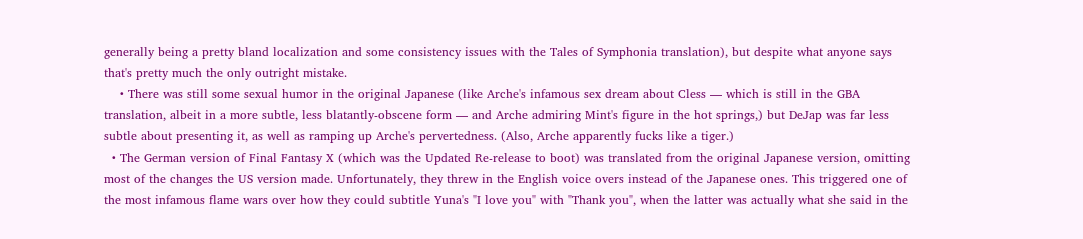generally being a pretty bland localization and some consistency issues with the Tales of Symphonia translation), but despite what anyone says that's pretty much the only outright mistake.
    • There was still some sexual humor in the original Japanese (like Arche's infamous sex dream about Cless — which is still in the GBA translation, albeit in a more subtle, less blatantly-obscene form — and Arche admiring Mint's figure in the hot springs,) but DeJap was far less subtle about presenting it, as well as ramping up Arche's pervertedness. (Also, Arche apparently fucks like a tiger.)
  • The German version of Final Fantasy X (which was the Updated Re-release to boot) was translated from the original Japanese version, omitting most of the changes the US version made. Unfortunately, they threw in the English voice overs instead of the Japanese ones. This triggered one of the most infamous flame wars over how they could subtitle Yuna's "I love you" with "Thank you", when the latter was actually what she said in the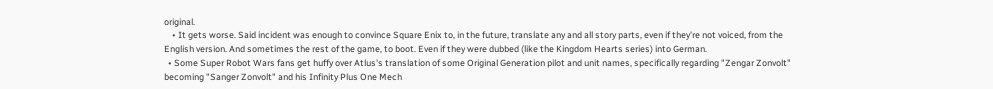original.
    • It gets worse. Said incident was enough to convince Square Enix to, in the future, translate any and all story parts, even if they're not voiced, from the English version. And sometimes the rest of the game, to boot. Even if they were dubbed (like the Kingdom Hearts series) into German.
  • Some Super Robot Wars fans get huffy over Atlus's translation of some Original Generation pilot and unit names, specifically regarding "Zengar Zonvolt" becoming "Sanger Zonvolt" and his Infinity Plus One Mech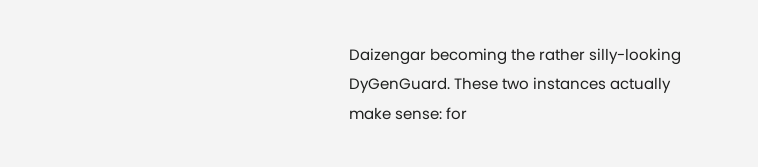Daizengar becoming the rather silly-looking DyGenGuard. These two instances actually make sense: for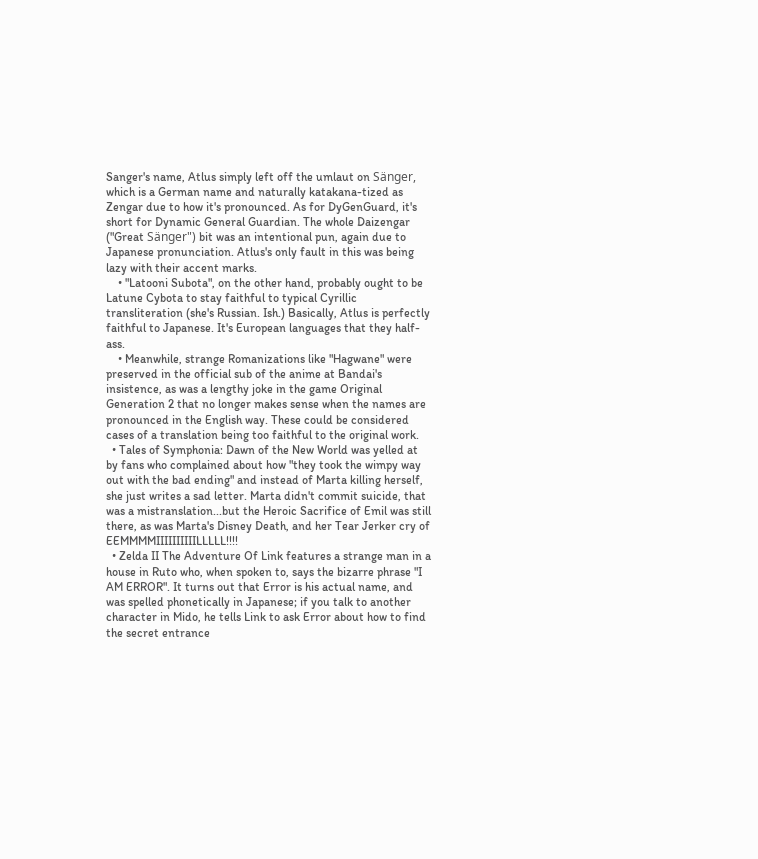Sanger's name, Atlus simply left off the umlaut on Sänger, which is a German name and naturally katakana-tized as Zengar due to how it's pronounced. As for DyGenGuard, it's short for Dynamic General Guardian. The whole Daizengar ("Great Sänger") bit was an intentional pun, again due to Japanese pronunciation. Atlus's only fault in this was being lazy with their accent marks.
    • "Latooni Subota", on the other hand, probably ought to be Latune Cybota to stay faithful to typical Cyrillic transliteration (she's Russian. Ish.) Basically, Atlus is perfectly faithful to Japanese. It's European languages that they half-ass.
    • Meanwhile, strange Romanizations like "Hagwane" were preserved in the official sub of the anime at Bandai's insistence, as was a lengthy joke in the game Original Generation 2 that no longer makes sense when the names are pronounced in the English way. These could be considered cases of a translation being too faithful to the original work.
  • Tales of Symphonia: Dawn of the New World was yelled at by fans who complained about how "they took the wimpy way out with the bad ending" and instead of Marta killing herself, she just writes a sad letter. Marta didn't commit suicide, that was a mistranslation...but the Heroic Sacrifice of Emil was still there, as was Marta's Disney Death, and her Tear Jerker cry of EEMMMMIIIIIIIIIILLLLL!!!!
  • Zelda II The Adventure Of Link features a strange man in a house in Ruto who, when spoken to, says the bizarre phrase "I AM ERROR". It turns out that Error is his actual name, and was spelled phonetically in Japanese; if you talk to another character in Mido, he tells Link to ask Error about how to find the secret entrance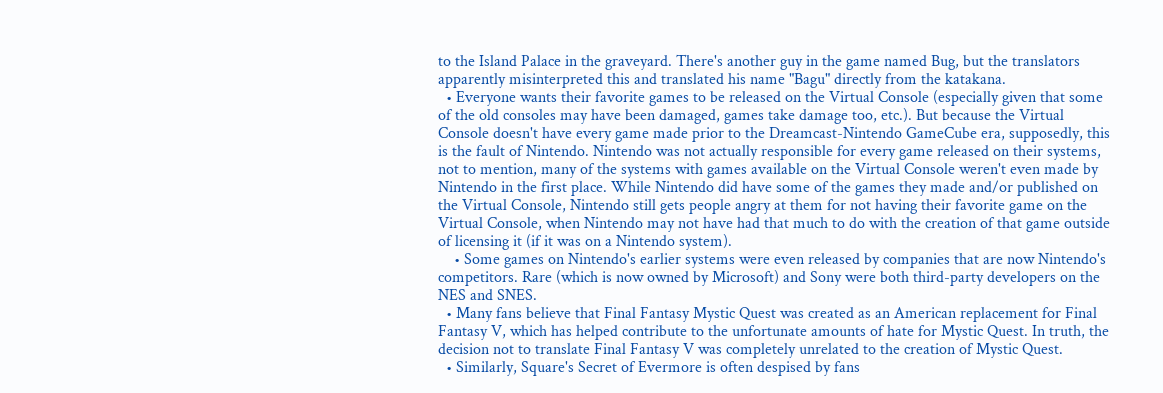to the Island Palace in the graveyard. There's another guy in the game named Bug, but the translators apparently misinterpreted this and translated his name "Bagu" directly from the katakana.
  • Everyone wants their favorite games to be released on the Virtual Console (especially given that some of the old consoles may have been damaged, games take damage too, etc.). But because the Virtual Console doesn't have every game made prior to the Dreamcast-Nintendo GameCube era, supposedly, this is the fault of Nintendo. Nintendo was not actually responsible for every game released on their systems, not to mention, many of the systems with games available on the Virtual Console weren't even made by Nintendo in the first place. While Nintendo did have some of the games they made and/or published on the Virtual Console, Nintendo still gets people angry at them for not having their favorite game on the Virtual Console, when Nintendo may not have had that much to do with the creation of that game outside of licensing it (if it was on a Nintendo system).
    • Some games on Nintendo's earlier systems were even released by companies that are now Nintendo's competitors. Rare (which is now owned by Microsoft) and Sony were both third-party developers on the NES and SNES.
  • Many fans believe that Final Fantasy Mystic Quest was created as an American replacement for Final Fantasy V, which has helped contribute to the unfortunate amounts of hate for Mystic Quest. In truth, the decision not to translate Final Fantasy V was completely unrelated to the creation of Mystic Quest.
  • Similarly, Square's Secret of Evermore is often despised by fans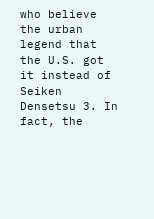who believe the urban legend that the U.S. got it instead of Seiken Densetsu 3. In fact, the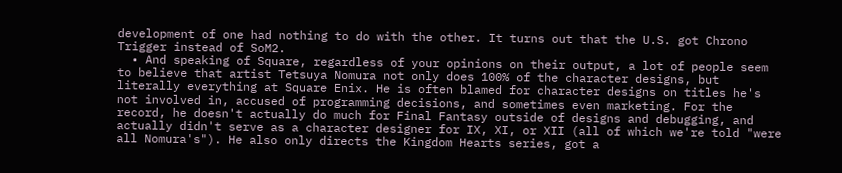development of one had nothing to do with the other. It turns out that the U.S. got Chrono Trigger instead of SoM2.
  • And speaking of Square, regardless of your opinions on their output, a lot of people seem to believe that artist Tetsuya Nomura not only does 100% of the character designs, but literally everything at Square Enix. He is often blamed for character designs on titles he's not involved in, accused of programming decisions, and sometimes even marketing. For the record, he doesn't actually do much for Final Fantasy outside of designs and debugging, and actually didn't serve as a character designer for IX, XI, or XII (all of which we're told "were all Nomura's"). He also only directs the Kingdom Hearts series, got a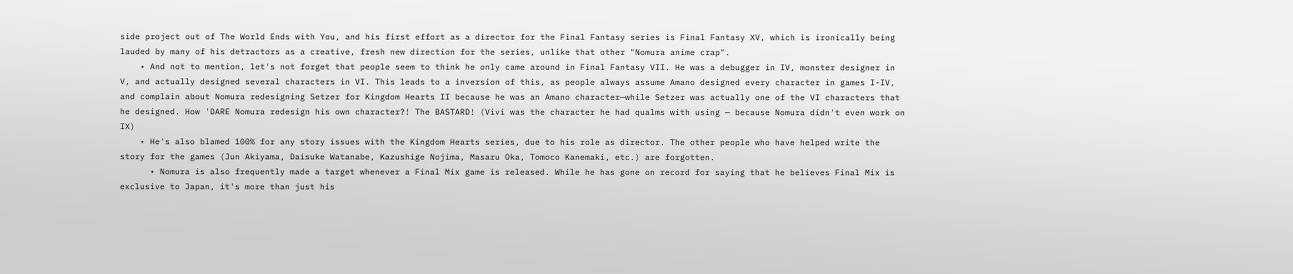side project out of The World Ends with You, and his first effort as a director for the Final Fantasy series is Final Fantasy XV, which is ironically being lauded by many of his detractors as a creative, fresh new direction for the series, unlike that other "Nomura anime crap".
    • And not to mention, let's not forget that people seem to think he only came around in Final Fantasy VII. He was a debugger in IV, monster designer in V, and actually designed several characters in VI. This leads to a inversion of this, as people always assume Amano designed every character in games I-IV, and complain about Nomura redesigning Setzer for Kingdom Hearts II because he was an Amano character—while Setzer was actually one of the VI characters that he designed. How 'DARE Nomura redesign his own character?! The BASTARD! (Vivi was the character he had qualms with using — because Nomura didn't even work on IX)
    • He's also blamed 100% for any story issues with the Kingdom Hearts series, due to his role as director. The other people who have helped write the story for the games (Jun Akiyama, Daisuke Watanabe, Kazushige Nojima, Masaru Oka, Tomoco Kanemaki, etc.) are forgotten.
      • Nomura is also frequently made a target whenever a Final Mix game is released. While he has gone on record for saying that he believes Final Mix is exclusive to Japan, it's more than just his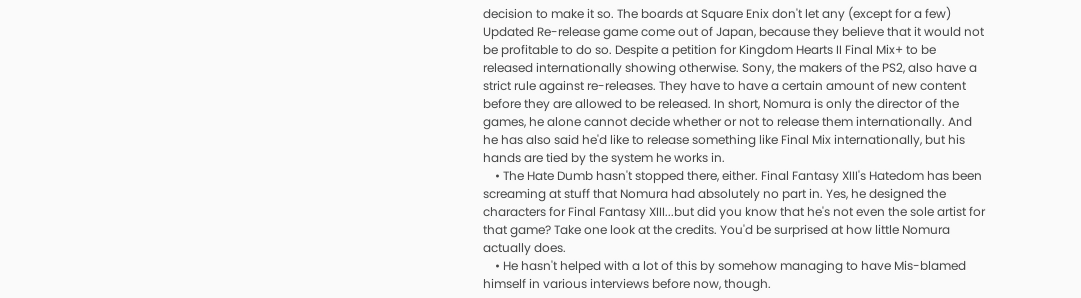decision to make it so. The boards at Square Enix don't let any (except for a few) Updated Re-release game come out of Japan, because they believe that it would not be profitable to do so. Despite a petition for Kingdom Hearts II Final Mix+ to be released internationally showing otherwise. Sony, the makers of the PS2, also have a strict rule against re-releases. They have to have a certain amount of new content before they are allowed to be released. In short, Nomura is only the director of the games, he alone cannot decide whether or not to release them internationally. And he has also said he'd like to release something like Final Mix internationally, but his hands are tied by the system he works in.
    • The Hate Dumb hasn't stopped there, either. Final Fantasy XIII's Hatedom has been screaming at stuff that Nomura had absolutely no part in. Yes, he designed the characters for Final Fantasy XIII...but did you know that he's not even the sole artist for that game? Take one look at the credits. You'd be surprised at how little Nomura actually does.
    • He hasn't helped with a lot of this by somehow managing to have Mis-blamed himself in various interviews before now, though.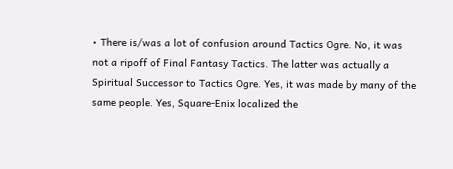• There is/was a lot of confusion around Tactics Ogre. No, it was not a ripoff of Final Fantasy Tactics. The latter was actually a Spiritual Successor to Tactics Ogre. Yes, it was made by many of the same people. Yes, Square-Enix localized the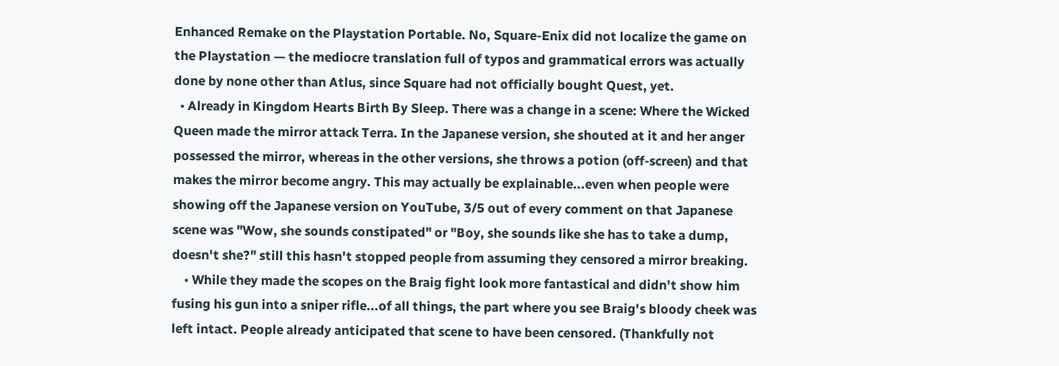Enhanced Remake on the Playstation Portable. No, Square-Enix did not localize the game on the Playstation — the mediocre translation full of typos and grammatical errors was actually done by none other than Atlus, since Square had not officially bought Quest, yet.
  • Already in Kingdom Hearts Birth By Sleep. There was a change in a scene: Where the Wicked Queen made the mirror attack Terra. In the Japanese version, she shouted at it and her anger possessed the mirror, whereas in the other versions, she throws a potion (off-screen) and that makes the mirror become angry. This may actually be explainable...even when people were showing off the Japanese version on YouTube, 3/5 out of every comment on that Japanese scene was "Wow, she sounds constipated" or "Boy, she sounds like she has to take a dump, doesn't she?" still this hasn't stopped people from assuming they censored a mirror breaking.
    • While they made the scopes on the Braig fight look more fantastical and didn't show him fusing his gun into a sniper rifle...of all things, the part where you see Braig's bloody cheek was left intact. People already anticipated that scene to have been censored. (Thankfully not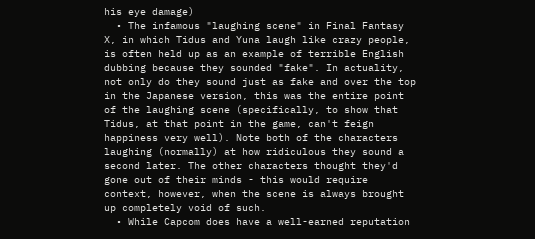his eye damage)
  • The infamous "laughing scene" in Final Fantasy X, in which Tidus and Yuna laugh like crazy people, is often held up as an example of terrible English dubbing because they sounded "fake". In actuality, not only do they sound just as fake and over the top in the Japanese version, this was the entire point of the laughing scene (specifically, to show that Tidus, at that point in the game, can't feign happiness very well). Note both of the characters laughing (normally) at how ridiculous they sound a second later. The other characters thought they'd gone out of their minds - this would require context, however, when the scene is always brought up completely void of such.
  • While Capcom does have a well-earned reputation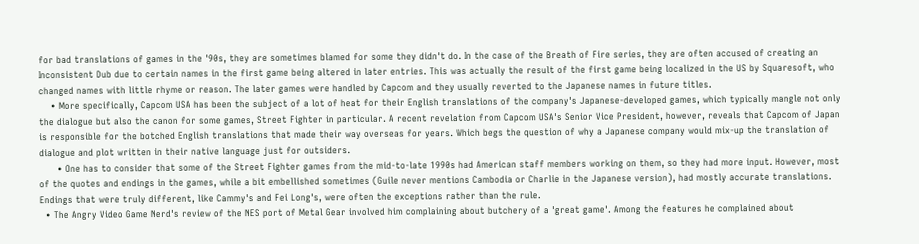for bad translations of games in the '90s, they are sometimes blamed for some they didn't do. In the case of the Breath of Fire series, they are often accused of creating an Inconsistent Dub due to certain names in the first game being altered in later entries. This was actually the result of the first game being localized in the US by Squaresoft, who changed names with little rhyme or reason. The later games were handled by Capcom and they usually reverted to the Japanese names in future titles.
    • More specifically, Capcom USA has been the subject of a lot of heat for their English translations of the company's Japanese-developed games, which typically mangle not only the dialogue but also the canon for some games, Street Fighter in particular. A recent revelation from Capcom USA's Senior Vice President, however, reveals that Capcom of Japan is responsible for the botched English translations that made their way overseas for years. Which begs the question of why a Japanese company would mix-up the translation of dialogue and plot written in their native language just for outsiders.
      • One has to consider that some of the Street Fighter games from the mid-to-late 1990s had American staff members working on them, so they had more input. However, most of the quotes and endings in the games, while a bit embellished sometimes (Guile never mentions Cambodia or Charlie in the Japanese version), had mostly accurate translations. Endings that were truly different, like Cammy's and Fei Long's, were often the exceptions rather than the rule.
  • The Angry Video Game Nerd's review of the NES port of Metal Gear involved him complaining about butchery of a 'great game'. Among the features he complained about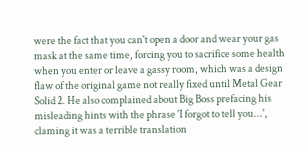were the fact that you can't open a door and wear your gas mask at the same time, forcing you to sacrifice some health when you enter or leave a gassy room, which was a design flaw of the original game not really fixed until Metal Gear Solid 2. He also complained about Big Boss prefacing his misleading hints with the phrase 'I forgot to tell you...', claming it was a terrible translation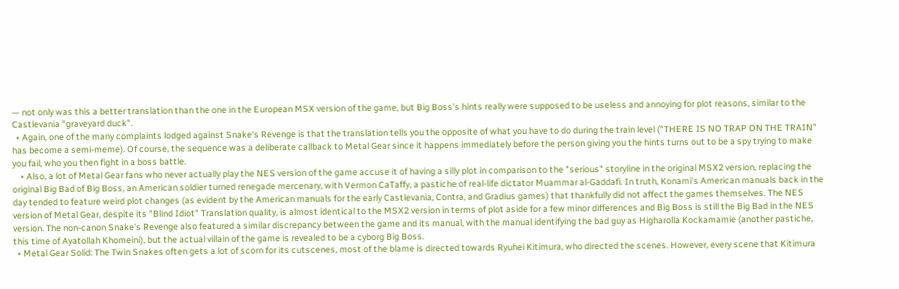— not only was this a better translation than the one in the European MSX version of the game, but Big Boss's hints really were supposed to be useless and annoying for plot reasons, similar to the Castlevania "graveyard duck".
  • Again, one of the many complaints lodged against Snake's Revenge is that the translation tells you the opposite of what you have to do during the train level ("THERE IS NO TRAP ON THE TRAIN" has become a semi-meme). Of course, the sequence was a deliberate callback to Metal Gear since it happens immediately before the person giving you the hints turns out to be a spy trying to make you fail, who you then fight in a boss battle.
    • Also, a lot of Metal Gear fans who never actually play the NES version of the game accuse it of having a silly plot in comparison to the "serious" storyline in the original MSX2 version, replacing the original Big Bad of Big Boss, an American soldier turned renegade mercenary, with Vermon CaTaffy, a pastiche of real-life dictator Muammar al-Gaddafi. In truth, Konami's American manuals back in the day tended to feature weird plot changes (as evident by the American manuals for the early Castlevania, Contra, and Gradius games) that thankfully did not affect the games themselves. The NES version of Metal Gear, despite its "Blind Idiot" Translation quality, is almost identical to the MSX2 version in terms of plot aside for a few minor differences and Big Boss is still the Big Bad in the NES version. The non-canon Snake's Revenge also featured a similar discrepancy between the game and its manual, with the manual identifying the bad guy as Higharolla Kockamamie (another pastiche, this time of Ayatollah Khomeini), but the actual villain of the game is revealed to be a cyborg Big Boss.
  • Metal Gear Solid: The Twin Snakes often gets a lot of scorn for its cutscenes, most of the blame is directed towards Ryuhei Kitimura, who directed the scenes. However, every scene that Kitimura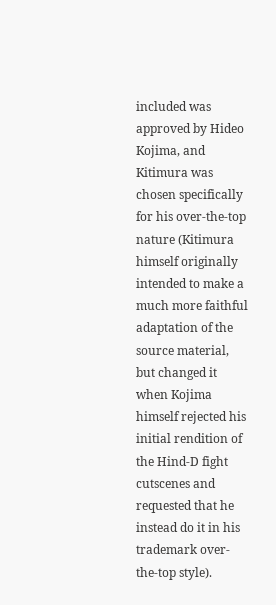included was approved by Hideo Kojima, and Kitimura was chosen specifically for his over-the-top nature (Kitimura himself originally intended to make a much more faithful adaptation of the source material, but changed it when Kojima himself rejected his initial rendition of the Hind-D fight cutscenes and requested that he instead do it in his trademark over-the-top style).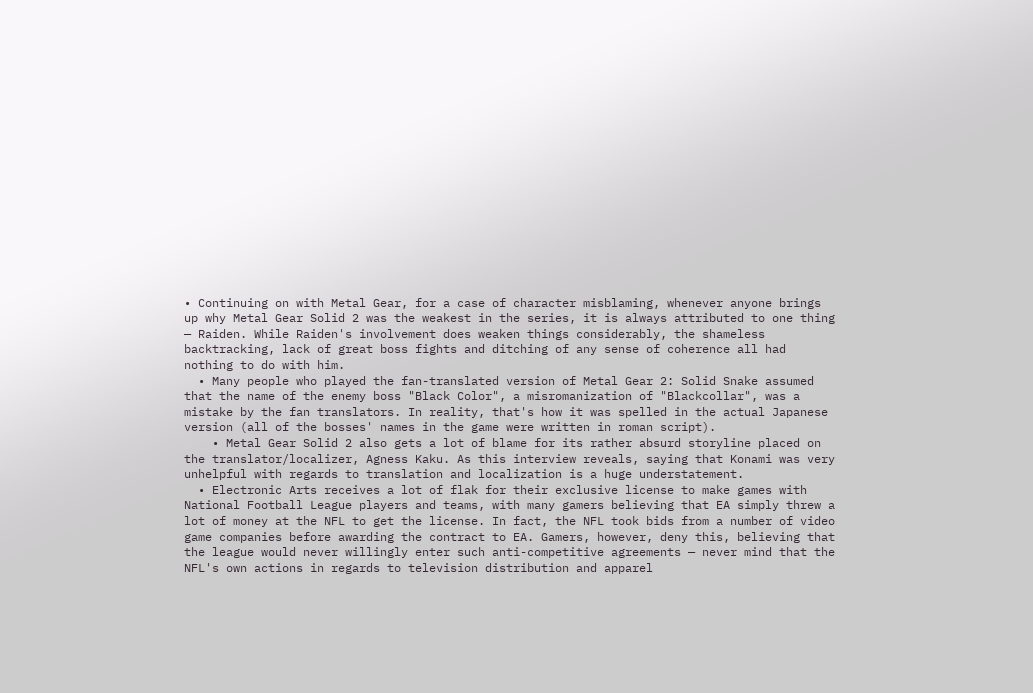• Continuing on with Metal Gear, for a case of character misblaming, whenever anyone brings up why Metal Gear Solid 2 was the weakest in the series, it is always attributed to one thing — Raiden. While Raiden's involvement does weaken things considerably, the shameless backtracking, lack of great boss fights and ditching of any sense of coherence all had nothing to do with him.
  • Many people who played the fan-translated version of Metal Gear 2: Solid Snake assumed that the name of the enemy boss "Black Color", a misromanization of "Blackcollar", was a mistake by the fan translators. In reality, that's how it was spelled in the actual Japanese version (all of the bosses' names in the game were written in roman script).
    • Metal Gear Solid 2 also gets a lot of blame for its rather absurd storyline placed on the translator/localizer, Agness Kaku. As this interview reveals, saying that Konami was very unhelpful with regards to translation and localization is a huge understatement.
  • Electronic Arts receives a lot of flak for their exclusive license to make games with National Football League players and teams, with many gamers believing that EA simply threw a lot of money at the NFL to get the license. In fact, the NFL took bids from a number of video game companies before awarding the contract to EA. Gamers, however, deny this, believing that the league would never willingly enter such anti-competitive agreements — never mind that the NFL's own actions in regards to television distribution and apparel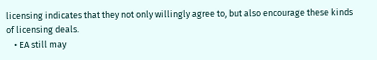licensing indicates that they not only willingly agree to, but also encourage these kinds of licensing deals.
    • EA still may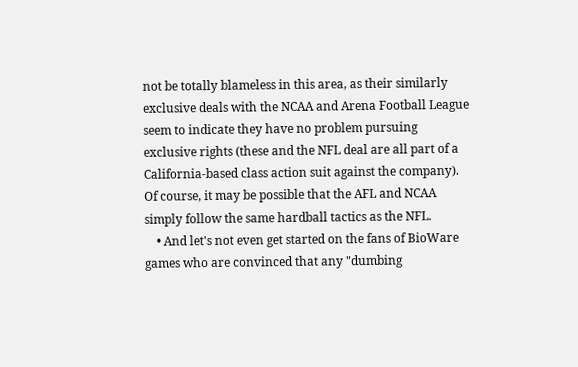not be totally blameless in this area, as their similarly exclusive deals with the NCAA and Arena Football League seem to indicate they have no problem pursuing exclusive rights (these and the NFL deal are all part of a California-based class action suit against the company). Of course, it may be possible that the AFL and NCAA simply follow the same hardball tactics as the NFL.
    • And let's not even get started on the fans of BioWare games who are convinced that any "dumbing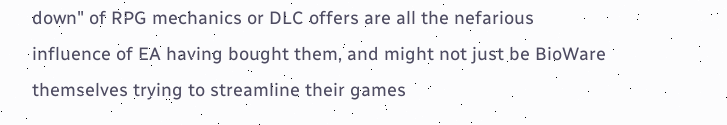down" of RPG mechanics or DLC offers are all the nefarious influence of EA having bought them, and might not just be BioWare themselves trying to streamline their games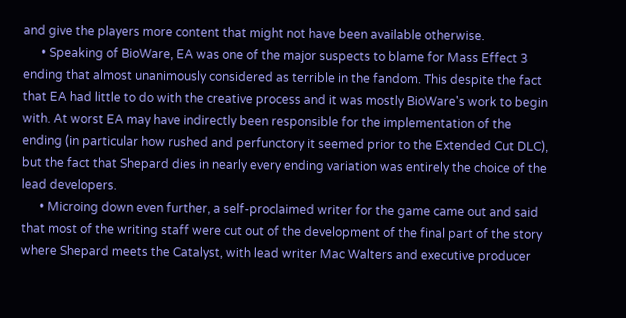and give the players more content that might not have been available otherwise.
      • Speaking of BioWare, EA was one of the major suspects to blame for Mass Effect 3 ending that almost unanimously considered as terrible in the fandom. This despite the fact that EA had little to do with the creative process and it was mostly BioWare's work to begin with. At worst EA may have indirectly been responsible for the implementation of the ending (in particular how rushed and perfunctory it seemed prior to the Extended Cut DLC), but the fact that Shepard dies in nearly every ending variation was entirely the choice of the lead developers.
      • Microing down even further, a self-proclaimed writer for the game came out and said that most of the writing staff were cut out of the development of the final part of the story where Shepard meets the Catalyst, with lead writer Mac Walters and executive producer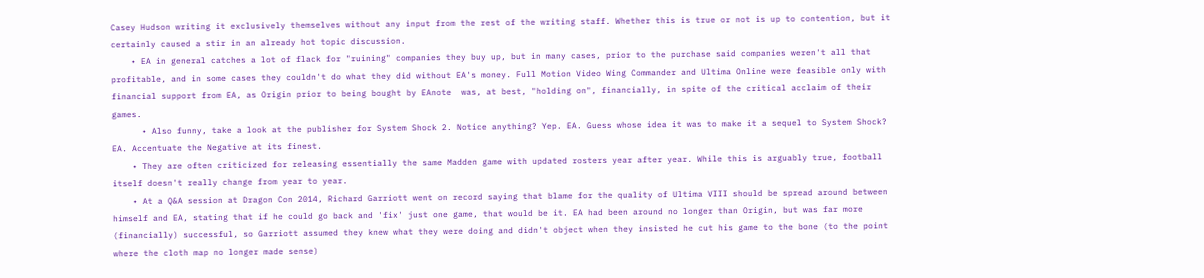Casey Hudson writing it exclusively themselves without any input from the rest of the writing staff. Whether this is true or not is up to contention, but it certainly caused a stir in an already hot topic discussion.
    • EA in general catches a lot of flack for "ruining" companies they buy up, but in many cases, prior to the purchase said companies weren't all that profitable, and in some cases they couldn't do what they did without EA's money. Full Motion Video Wing Commander and Ultima Online were feasible only with financial support from EA, as Origin prior to being bought by EAnote  was, at best, "holding on", financially, in spite of the critical acclaim of their games.
      • Also funny, take a look at the publisher for System Shock 2. Notice anything? Yep. EA. Guess whose idea it was to make it a sequel to System Shock? EA. Accentuate the Negative at its finest.
    • They are often criticized for releasing essentially the same Madden game with updated rosters year after year. While this is arguably true, football itself doesn't really change from year to year.
    • At a Q&A session at Dragon Con 2014, Richard Garriott went on record saying that blame for the quality of Ultima VIII should be spread around between himself and EA, stating that if he could go back and 'fix' just one game, that would be it. EA had been around no longer than Origin, but was far more (financially) successful, so Garriott assumed they knew what they were doing and didn't object when they insisted he cut his game to the bone (to the point where the cloth map no longer made sense)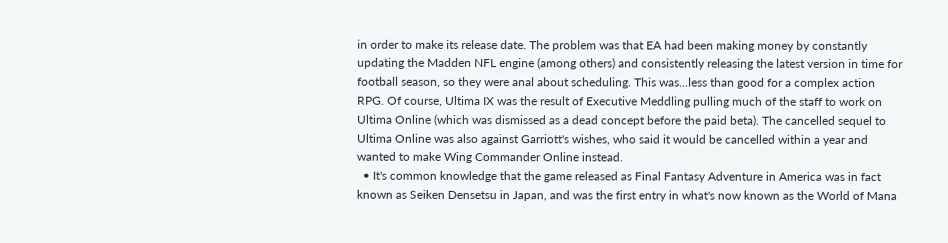in order to make its release date. The problem was that EA had been making money by constantly updating the Madden NFL engine (among others) and consistently releasing the latest version in time for football season, so they were anal about scheduling. This was...less than good for a complex action RPG. Of course, Ultima IX was the result of Executive Meddling pulling much of the staff to work on Ultima Online (which was dismissed as a dead concept before the paid beta). The cancelled sequel to Ultima Online was also against Garriott's wishes, who said it would be cancelled within a year and wanted to make Wing Commander Online instead.
  • It's common knowledge that the game released as Final Fantasy Adventure in America was in fact known as Seiken Densetsu in Japan, and was the first entry in what's now known as the World of Mana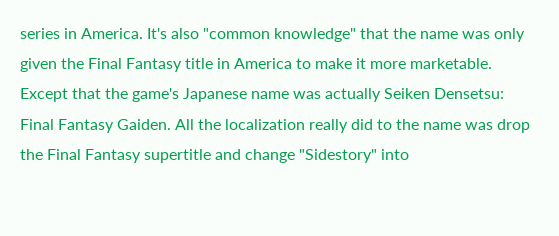series in America. It's also "common knowledge" that the name was only given the Final Fantasy title in America to make it more marketable. Except that the game's Japanese name was actually Seiken Densetsu: Final Fantasy Gaiden. All the localization really did to the name was drop the Final Fantasy supertitle and change "Sidestory" into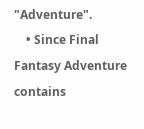"Adventure".
    • Since Final Fantasy Adventure contains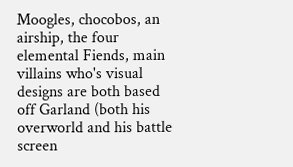Moogles, chocobos, an airship, the four elemental Fiends, main villains who's visual designs are both based off Garland (both his overworld and his battle screen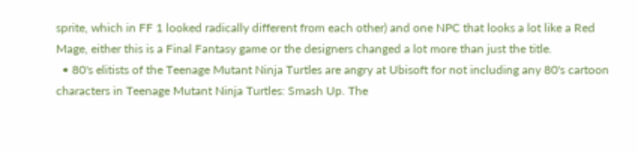sprite, which in FF 1 looked radically different from each other) and one NPC that looks a lot like a Red Mage, either this is a Final Fantasy game or the designers changed a lot more than just the title.
  • 80's elitists of the Teenage Mutant Ninja Turtles are angry at Ubisoft for not including any 80's cartoon characters in Teenage Mutant Ninja Turtles: Smash Up. The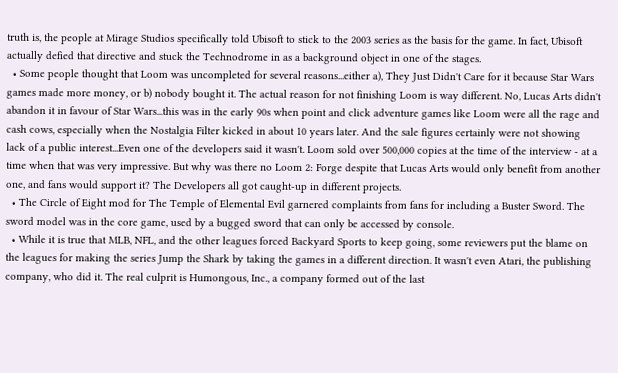truth is, the people at Mirage Studios specifically told Ubisoft to stick to the 2003 series as the basis for the game. In fact, Ubisoft actually defied that directive and stuck the Technodrome in as a background object in one of the stages.
  • Some people thought that Loom was uncompleted for several reasons...either a), They Just Didn't Care for it because Star Wars games made more money, or b) nobody bought it. The actual reason for not finishing Loom is way different. No, Lucas Arts didn't abandon it in favour of Star Wars...this was in the early 90s when point and click adventure games like Loom were all the rage and cash cows, especially when the Nostalgia Filter kicked in about 10 years later. And the sale figures certainly were not showing lack of a public interest...Even one of the developers said it wasn't. Loom sold over 500,000 copies at the time of the interview - at a time when that was very impressive. But why was there no Loom 2: Forge despite that Lucas Arts would only benefit from another one, and fans would support it? The Developers all got caught-up in different projects.
  • The Circle of Eight mod for The Temple of Elemental Evil garnered complaints from fans for including a Buster Sword. The sword model was in the core game, used by a bugged sword that can only be accessed by console.
  • While it is true that MLB, NFL, and the other leagues forced Backyard Sports to keep going, some reviewers put the blame on the leagues for making the series Jump the Shark by taking the games in a different direction. It wasn't even Atari, the publishing company, who did it. The real culprit is Humongous, Inc., a company formed out of the last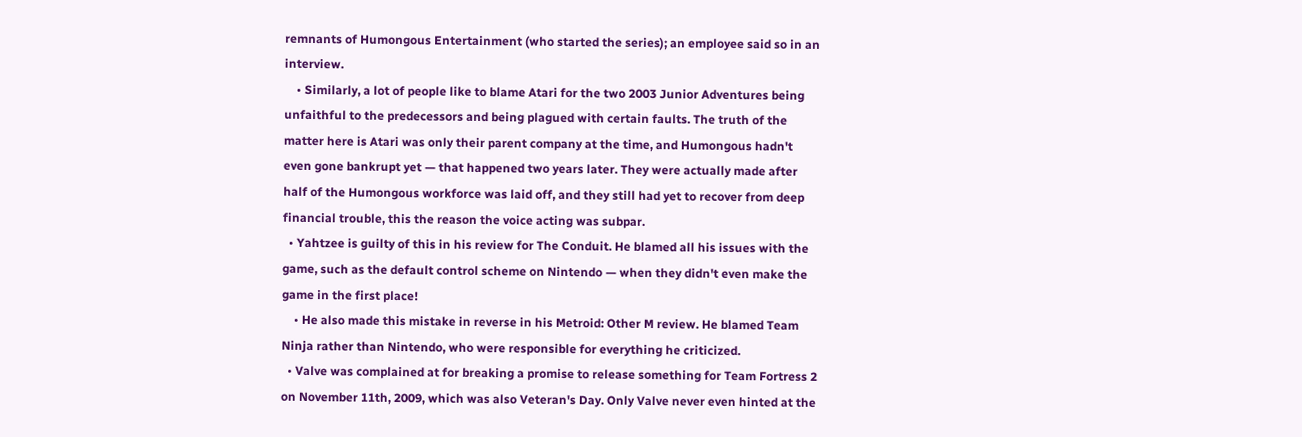remnants of Humongous Entertainment (who started the series); an employee said so in an interview.
    • Similarly, a lot of people like to blame Atari for the two 2003 Junior Adventures being unfaithful to the predecessors and being plagued with certain faults. The truth of the matter here is Atari was only their parent company at the time, and Humongous hadn't even gone bankrupt yet — that happened two years later. They were actually made after half of the Humongous workforce was laid off, and they still had yet to recover from deep financial trouble, this the reason the voice acting was subpar.
  • Yahtzee is guilty of this in his review for The Conduit. He blamed all his issues with the game, such as the default control scheme on Nintendo — when they didn't even make the game in the first place!
    • He also made this mistake in reverse in his Metroid: Other M review. He blamed Team Ninja rather than Nintendo, who were responsible for everything he criticized.
  • Valve was complained at for breaking a promise to release something for Team Fortress 2 on November 11th, 2009, which was also Veteran's Day. Only Valve never even hinted at the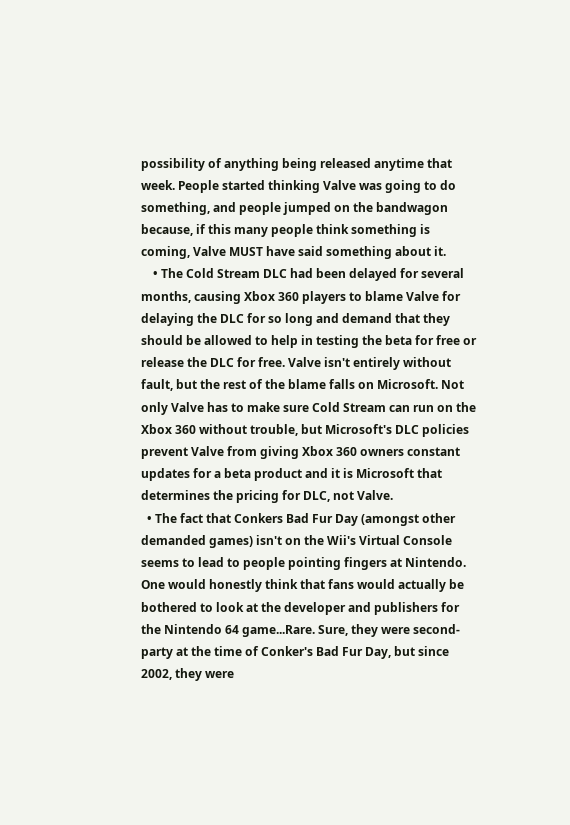possibility of anything being released anytime that week. People started thinking Valve was going to do something, and people jumped on the bandwagon because, if this many people think something is coming, Valve MUST have said something about it.
    • The Cold Stream DLC had been delayed for several months, causing Xbox 360 players to blame Valve for delaying the DLC for so long and demand that they should be allowed to help in testing the beta for free or release the DLC for free. Valve isn't entirely without fault, but the rest of the blame falls on Microsoft. Not only Valve has to make sure Cold Stream can run on the Xbox 360 without trouble, but Microsoft's DLC policies prevent Valve from giving Xbox 360 owners constant updates for a beta product and it is Microsoft that determines the pricing for DLC, not Valve.
  • The fact that Conkers Bad Fur Day (amongst other demanded games) isn't on the Wii's Virtual Console seems to lead to people pointing fingers at Nintendo. One would honestly think that fans would actually be bothered to look at the developer and publishers for the Nintendo 64 game...Rare. Sure, they were second-party at the time of Conker's Bad Fur Day, but since 2002, they were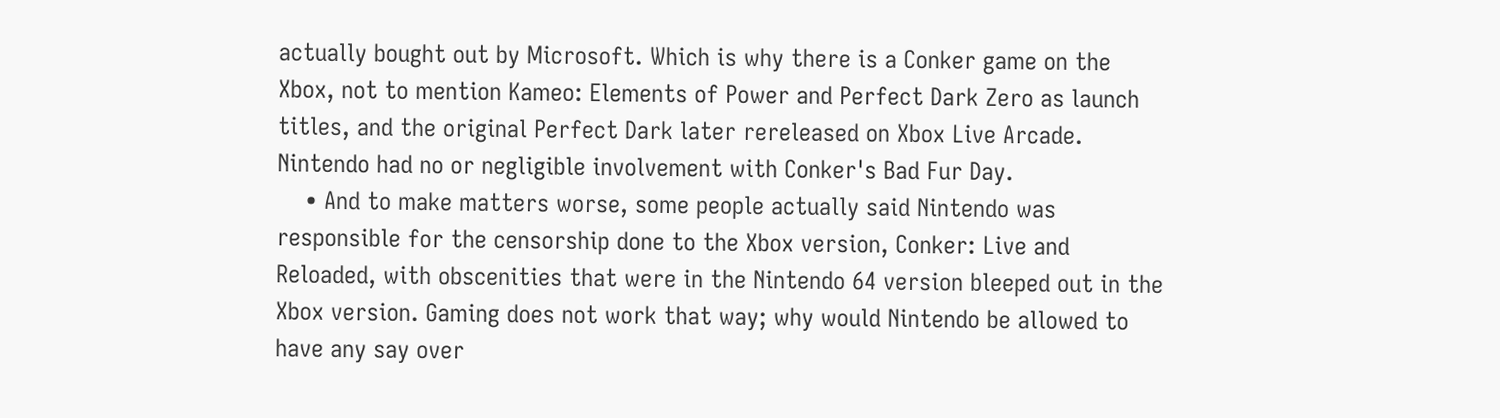actually bought out by Microsoft. Which is why there is a Conker game on the Xbox, not to mention Kameo: Elements of Power and Perfect Dark Zero as launch titles, and the original Perfect Dark later rereleased on Xbox Live Arcade. Nintendo had no or negligible involvement with Conker's Bad Fur Day.
    • And to make matters worse, some people actually said Nintendo was responsible for the censorship done to the Xbox version, Conker: Live and Reloaded, with obscenities that were in the Nintendo 64 version bleeped out in the Xbox version. Gaming does not work that way; why would Nintendo be allowed to have any say over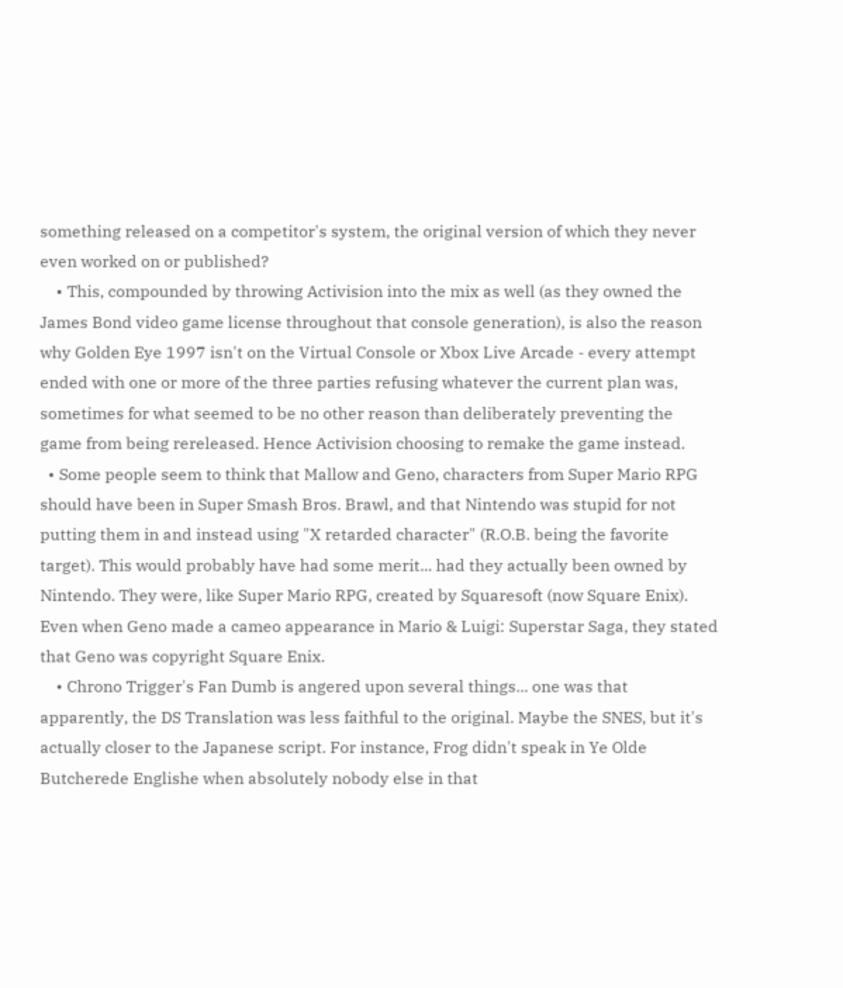something released on a competitor's system, the original version of which they never even worked on or published?
    • This, compounded by throwing Activision into the mix as well (as they owned the James Bond video game license throughout that console generation), is also the reason why Golden Eye 1997 isn't on the Virtual Console or Xbox Live Arcade - every attempt ended with one or more of the three parties refusing whatever the current plan was, sometimes for what seemed to be no other reason than deliberately preventing the game from being rereleased. Hence Activision choosing to remake the game instead.
  • Some people seem to think that Mallow and Geno, characters from Super Mario RPG should have been in Super Smash Bros. Brawl, and that Nintendo was stupid for not putting them in and instead using "X retarded character" (R.O.B. being the favorite target). This would probably have had some merit... had they actually been owned by Nintendo. They were, like Super Mario RPG, created by Squaresoft (now Square Enix). Even when Geno made a cameo appearance in Mario & Luigi: Superstar Saga, they stated that Geno was copyright Square Enix.
    • Chrono Trigger's Fan Dumb is angered upon several things... one was that apparently, the DS Translation was less faithful to the original. Maybe the SNES, but it's actually closer to the Japanese script. For instance, Frog didn't speak in Ye Olde Butcherede Englishe when absolutely nobody else in that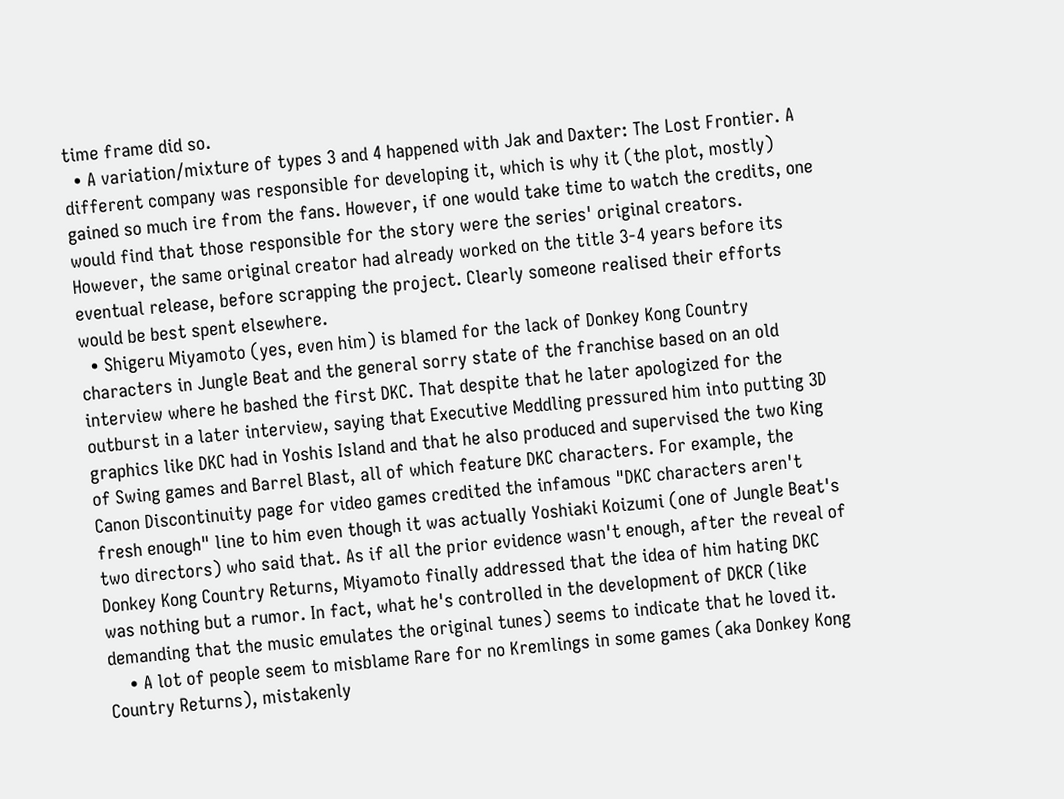time frame did so.
  • A variation/mixture of types 3 and 4 happened with Jak and Daxter: The Lost Frontier. A different company was responsible for developing it, which is why it (the plot, mostly) gained so much ire from the fans. However, if one would take time to watch the credits, one would find that those responsible for the story were the series' original creators. However, the same original creator had already worked on the title 3-4 years before its eventual release, before scrapping the project. Clearly someone realised their efforts would be best spent elsewhere.
  • Shigeru Miyamoto (yes, even him) is blamed for the lack of Donkey Kong Country characters in Jungle Beat and the general sorry state of the franchise based on an old interview where he bashed the first DKC. That despite that he later apologized for the outburst in a later interview, saying that Executive Meddling pressured him into putting 3D graphics like DKC had in Yoshis Island and that he also produced and supervised the two King of Swing games and Barrel Blast, all of which feature DKC characters. For example, the Canon Discontinuity page for video games credited the infamous "DKC characters aren't fresh enough" line to him even though it was actually Yoshiaki Koizumi (one of Jungle Beat's two directors) who said that. As if all the prior evidence wasn't enough, after the reveal of Donkey Kong Country Returns, Miyamoto finally addressed that the idea of him hating DKC was nothing but a rumor. In fact, what he's controlled in the development of DKCR (like demanding that the music emulates the original tunes) seems to indicate that he loved it.
    • A lot of people seem to misblame Rare for no Kremlings in some games (aka Donkey Kong Country Returns), mistakenly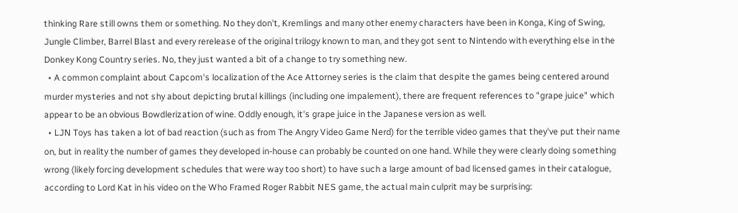thinking Rare still owns them or something. No they don't, Kremlings and many other enemy characters have been in Konga, King of Swing, Jungle Climber, Barrel Blast and every rerelease of the original trilogy known to man, and they got sent to Nintendo with everything else in the Donkey Kong Country series. No, they just wanted a bit of a change to try something new.
  • A common complaint about Capcom's localization of the Ace Attorney series is the claim that despite the games being centered around murder mysteries and not shy about depicting brutal killings (including one impalement), there are frequent references to "grape juice" which appear to be an obvious Bowdlerization of wine. Oddly enough, it's grape juice in the Japanese version as well.
  • LJN Toys has taken a lot of bad reaction (such as from The Angry Video Game Nerd) for the terrible video games that they've put their name on, but in reality the number of games they developed in-house can probably be counted on one hand. While they were clearly doing something wrong (likely forcing development schedules that were way too short) to have such a large amount of bad licensed games in their catalogue, according to Lord Kat in his video on the Who Framed Roger Rabbit NES game, the actual main culprit may be surprising: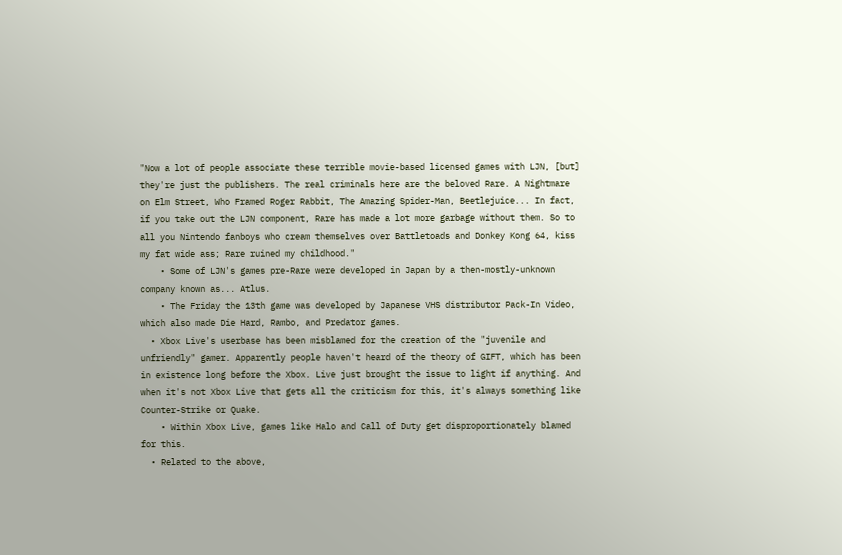"Now a lot of people associate these terrible movie-based licensed games with LJN, [but] they're just the publishers. The real criminals here are the beloved Rare. A Nightmare on Elm Street, Who Framed Roger Rabbit, The Amazing Spider-Man, Beetlejuice... In fact, if you take out the LJN component, Rare has made a lot more garbage without them. So to all you Nintendo fanboys who cream themselves over Battletoads and Donkey Kong 64, kiss my fat wide ass; Rare ruined my childhood."
    • Some of LJN's games pre-Rare were developed in Japan by a then-mostly-unknown company known as... Atlus.
    • The Friday the 13th game was developed by Japanese VHS distributor Pack-In Video, which also made Die Hard, Rambo, and Predator games.
  • Xbox Live's userbase has been misblamed for the creation of the "juvenile and unfriendly" gamer. Apparently people haven't heard of the theory of GIFT, which has been in existence long before the Xbox. Live just brought the issue to light if anything. And when it's not Xbox Live that gets all the criticism for this, it's always something like Counter-Strike or Quake.
    • Within Xbox Live, games like Halo and Call of Duty get disproportionately blamed for this.
  • Related to the above,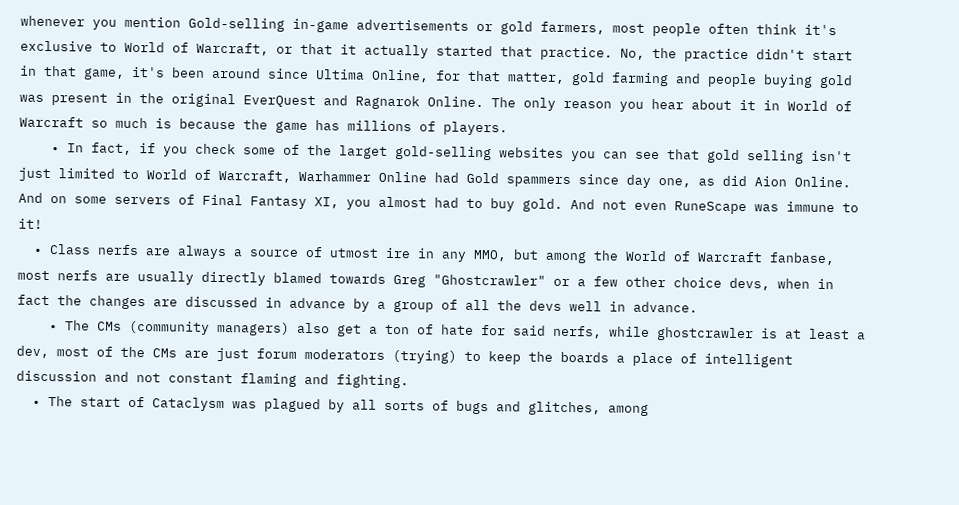whenever you mention Gold-selling in-game advertisements or gold farmers, most people often think it's exclusive to World of Warcraft, or that it actually started that practice. No, the practice didn't start in that game, it's been around since Ultima Online, for that matter, gold farming and people buying gold was present in the original EverQuest and Ragnarok Online. The only reason you hear about it in World of Warcraft so much is because the game has millions of players.
    • In fact, if you check some of the larget gold-selling websites you can see that gold selling isn't just limited to World of Warcraft, Warhammer Online had Gold spammers since day one, as did Aion Online. And on some servers of Final Fantasy XI, you almost had to buy gold. And not even RuneScape was immune to it!
  • Class nerfs are always a source of utmost ire in any MMO, but among the World of Warcraft fanbase, most nerfs are usually directly blamed towards Greg "Ghostcrawler" or a few other choice devs, when in fact the changes are discussed in advance by a group of all the devs well in advance.
    • The CMs (community managers) also get a ton of hate for said nerfs, while ghostcrawler is at least a dev, most of the CMs are just forum moderators (trying) to keep the boards a place of intelligent discussion and not constant flaming and fighting.
  • The start of Cataclysm was plagued by all sorts of bugs and glitches, among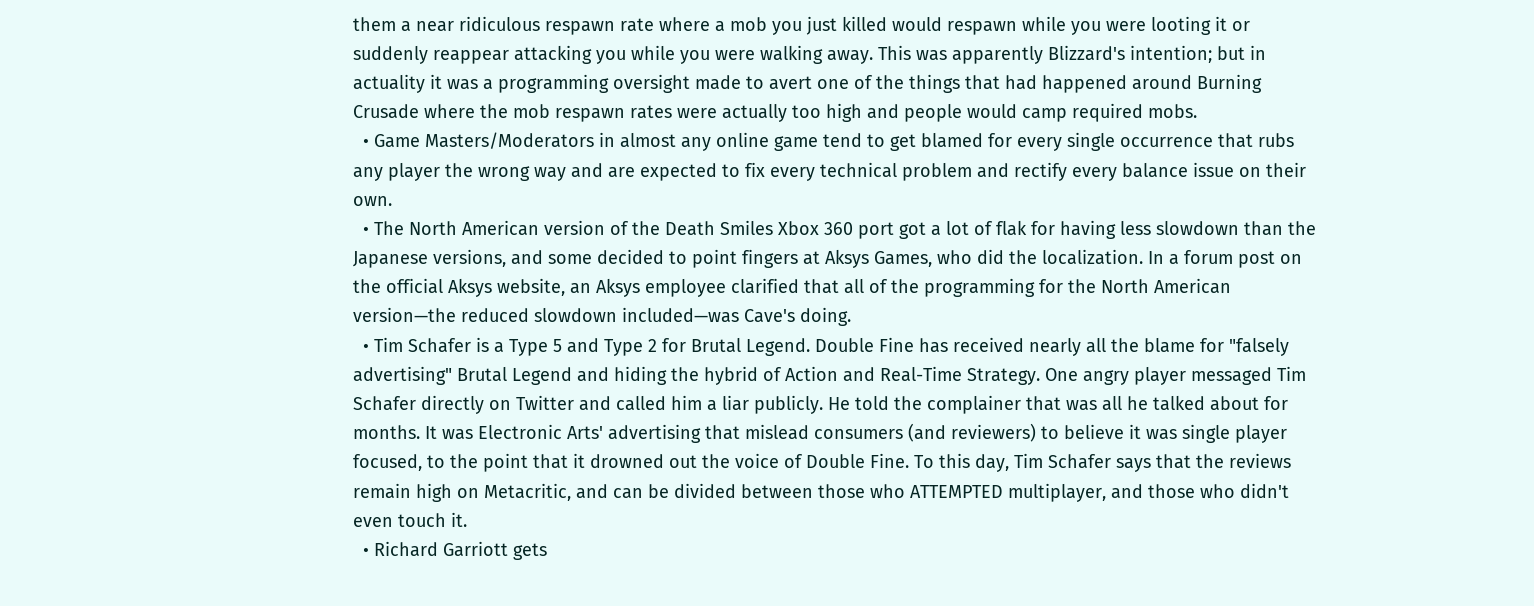them a near ridiculous respawn rate where a mob you just killed would respawn while you were looting it or suddenly reappear attacking you while you were walking away. This was apparently Blizzard's intention; but in actuality it was a programming oversight made to avert one of the things that had happened around Burning Crusade where the mob respawn rates were actually too high and people would camp required mobs.
  • Game Masters/Moderators in almost any online game tend to get blamed for every single occurrence that rubs any player the wrong way and are expected to fix every technical problem and rectify every balance issue on their own.
  • The North American version of the Death Smiles Xbox 360 port got a lot of flak for having less slowdown than the Japanese versions, and some decided to point fingers at Aksys Games, who did the localization. In a forum post on the official Aksys website, an Aksys employee clarified that all of the programming for the North American version—the reduced slowdown included—was Cave's doing.
  • Tim Schafer is a Type 5 and Type 2 for Brutal Legend. Double Fine has received nearly all the blame for "falsely advertising" Brutal Legend and hiding the hybrid of Action and Real-Time Strategy. One angry player messaged Tim Schafer directly on Twitter and called him a liar publicly. He told the complainer that was all he talked about for months. It was Electronic Arts' advertising that mislead consumers (and reviewers) to believe it was single player focused, to the point that it drowned out the voice of Double Fine. To this day, Tim Schafer says that the reviews remain high on Metacritic, and can be divided between those who ATTEMPTED multiplayer, and those who didn't even touch it.
  • Richard Garriott gets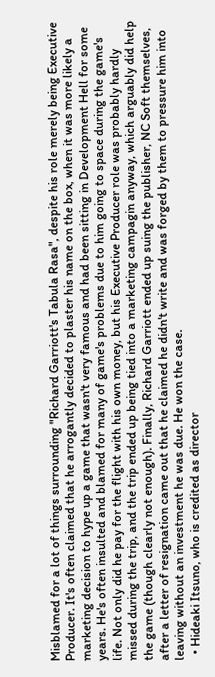Misblamed for a lot of things surrounding "Richard Garriott's Tabula Rasa", despite his role merely being Executive Producer. It's often claimed that he arrogantly decided to plaster his name on the box, when it was more likely a marketing decision to hype up a game that wasn't very famous and had been sitting in Development Hell for some years. He's often insulted and blamed for many of game's problems due to him going to space during the game's life. Not only did he pay for the flight with his own money, but his Executive Producer role was probably hardly missed during the trip, and the trip ended up being tied into a marketing campagin anyway, which arguably did help the game (though clearly not enough). Finally, Richard Garriott ended up suing the publisher, NC Soft themselves, after a letter of resignation came out that he claimed he didn't write and was forged by them to pressure him into leaving without an investment he was due. He won the case.
  • Hideaki Itsuno, who is credited as director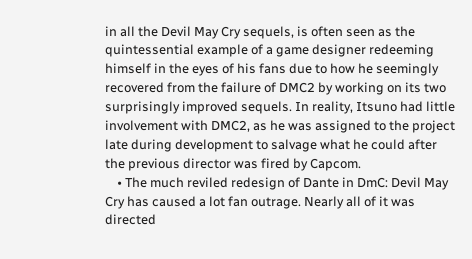in all the Devil May Cry sequels, is often seen as the quintessential example of a game designer redeeming himself in the eyes of his fans due to how he seemingly recovered from the failure of DMC2 by working on its two surprisingly improved sequels. In reality, Itsuno had little involvement with DMC2, as he was assigned to the project late during development to salvage what he could after the previous director was fired by Capcom.
    • The much reviled redesign of Dante in DmC: Devil May Cry has caused a lot fan outrage. Nearly all of it was directed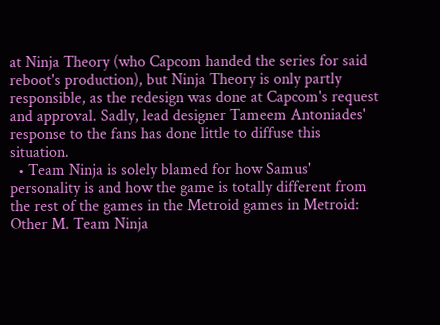at Ninja Theory (who Capcom handed the series for said reboot's production), but Ninja Theory is only partly responsible, as the redesign was done at Capcom's request and approval. Sadly, lead designer Tameem Antoniades' response to the fans has done little to diffuse this situation.
  • Team Ninja is solely blamed for how Samus' personality is and how the game is totally different from the rest of the games in the Metroid games in Metroid: Other M. Team Ninja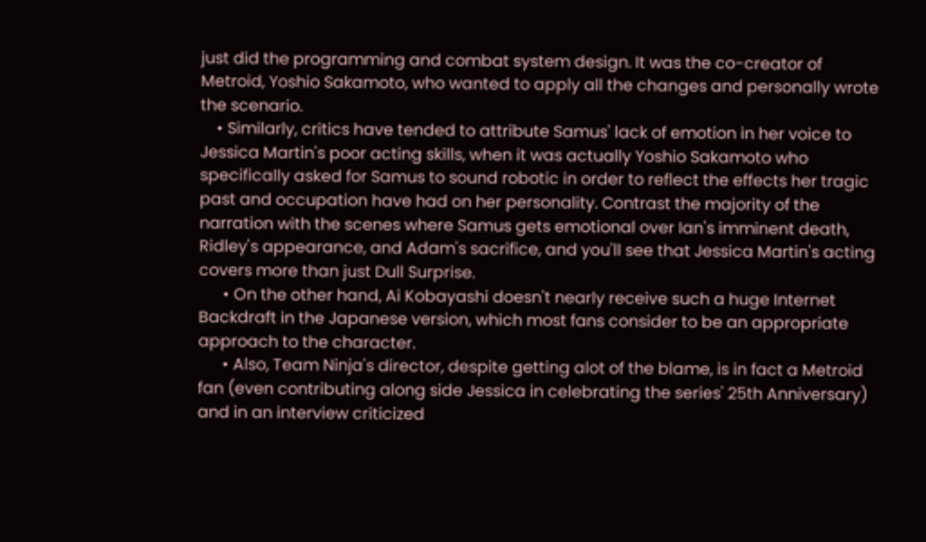just did the programming and combat system design. It was the co-creator of Metroid, Yoshio Sakamoto, who wanted to apply all the changes and personally wrote the scenario.
    • Similarly, critics have tended to attribute Samus' lack of emotion in her voice to Jessica Martin's poor acting skills, when it was actually Yoshio Sakamoto who specifically asked for Samus to sound robotic in order to reflect the effects her tragic past and occupation have had on her personality. Contrast the majority of the narration with the scenes where Samus gets emotional over Ian's imminent death, Ridley's appearance, and Adam's sacrifice, and you'll see that Jessica Martin's acting covers more than just Dull Surprise.
      • On the other hand, Ai Kobayashi doesn't nearly receive such a huge Internet Backdraft in the Japanese version, which most fans consider to be an appropriate approach to the character.
      • Also, Team Ninja's director, despite getting alot of the blame, is in fact a Metroid fan (even contributing along side Jessica in celebrating the series' 25th Anniversary) and in an interview criticized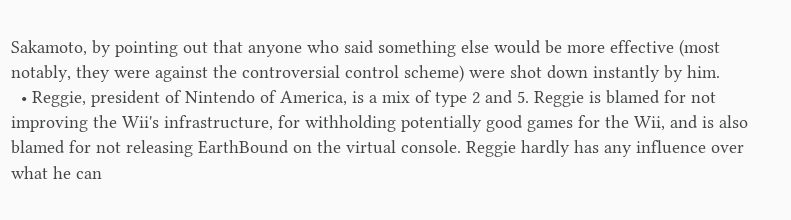Sakamoto, by pointing out that anyone who said something else would be more effective (most notably, they were against the controversial control scheme) were shot down instantly by him.
  • Reggie, president of Nintendo of America, is a mix of type 2 and 5. Reggie is blamed for not improving the Wii's infrastructure, for withholding potentially good games for the Wii, and is also blamed for not releasing EarthBound on the virtual console. Reggie hardly has any influence over what he can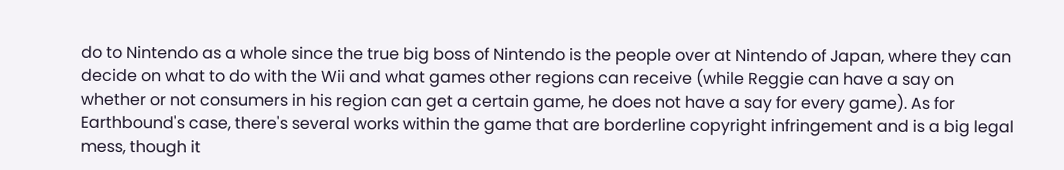do to Nintendo as a whole since the true big boss of Nintendo is the people over at Nintendo of Japan, where they can decide on what to do with the Wii and what games other regions can receive (while Reggie can have a say on whether or not consumers in his region can get a certain game, he does not have a say for every game). As for Earthbound's case, there's several works within the game that are borderline copyright infringement and is a big legal mess, though it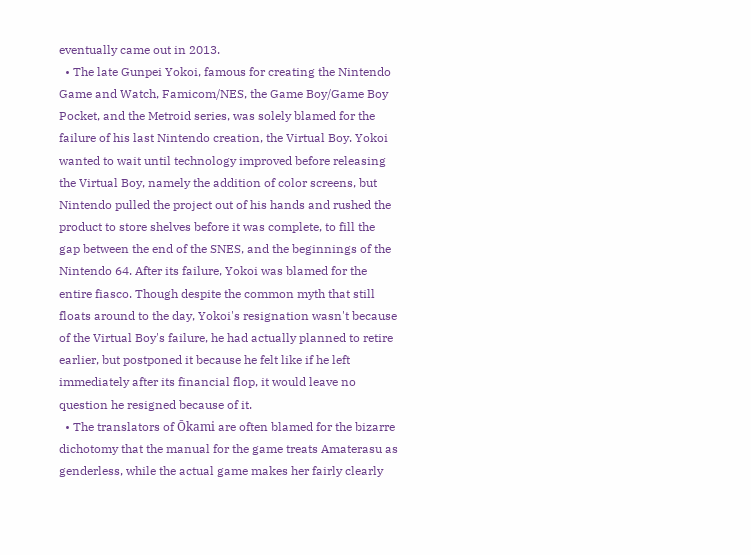eventually came out in 2013.
  • The late Gunpei Yokoi, famous for creating the Nintendo Game and Watch, Famicom/NES, the Game Boy/Game Boy Pocket, and the Metroid series, was solely blamed for the failure of his last Nintendo creation, the Virtual Boy. Yokoi wanted to wait until technology improved before releasing the Virtual Boy, namely the addition of color screens, but Nintendo pulled the project out of his hands and rushed the product to store shelves before it was complete, to fill the gap between the end of the SNES, and the beginnings of the Nintendo 64. After its failure, Yokoi was blamed for the entire fiasco. Though despite the common myth that still floats around to the day, Yokoi's resignation wasn't because of the Virtual Boy's failure, he had actually planned to retire earlier, but postponed it because he felt like if he left immediately after its financial flop, it would leave no question he resigned because of it.
  • The translators of Ōkami are often blamed for the bizarre dichotomy that the manual for the game treats Amaterasu as genderless, while the actual game makes her fairly clearly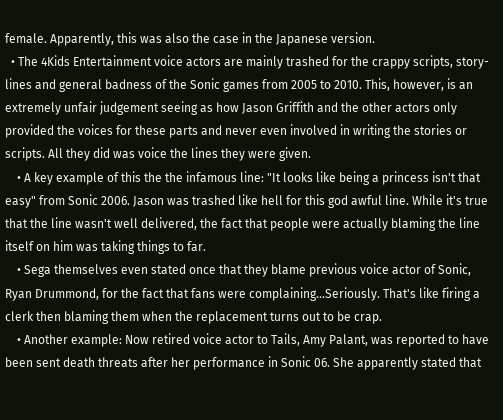female. Apparently, this was also the case in the Japanese version.
  • The 4Kids Entertainment voice actors are mainly trashed for the crappy scripts, story-lines and general badness of the Sonic games from 2005 to 2010. This, however, is an extremely unfair judgement seeing as how Jason Griffith and the other actors only provided the voices for these parts and never even involved in writing the stories or scripts. All they did was voice the lines they were given.
    • A key example of this the the infamous line: "It looks like being a princess isn't that easy" from Sonic 2006. Jason was trashed like hell for this god awful line. While it's true that the line wasn't well delivered, the fact that people were actually blaming the line itself on him was taking things to far.
    • Sega themselves even stated once that they blame previous voice actor of Sonic, Ryan Drummond, for the fact that fans were complaining...Seriously. That's like firing a clerk then blaming them when the replacement turns out to be crap.
    • Another example: Now retired voice actor to Tails, Amy Palant, was reported to have been sent death threats after her performance in Sonic 06. She apparently stated that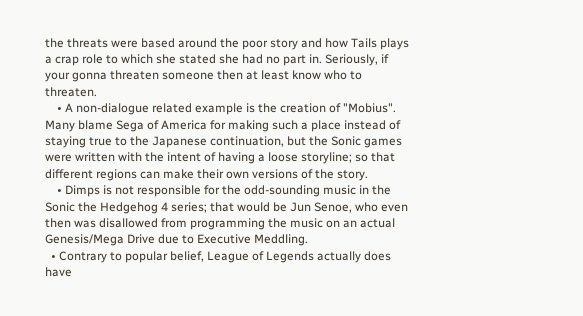the threats were based around the poor story and how Tails plays a crap role to which she stated she had no part in. Seriously, if your gonna threaten someone then at least know who to threaten.
    • A non-dialogue related example is the creation of "Mobius". Many blame Sega of America for making such a place instead of staying true to the Japanese continuation, but the Sonic games were written with the intent of having a loose storyline; so that different regions can make their own versions of the story.
    • Dimps is not responsible for the odd-sounding music in the Sonic the Hedgehog 4 series; that would be Jun Senoe, who even then was disallowed from programming the music on an actual Genesis/Mega Drive due to Executive Meddling.
  • Contrary to popular belief, League of Legends actually does have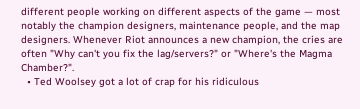different people working on different aspects of the game — most notably the champion designers, maintenance people, and the map designers. Whenever Riot announces a new champion, the cries are often "Why can't you fix the lag/servers?" or "Where's the Magma Chamber?".
  • Ted Woolsey got a lot of crap for his ridiculous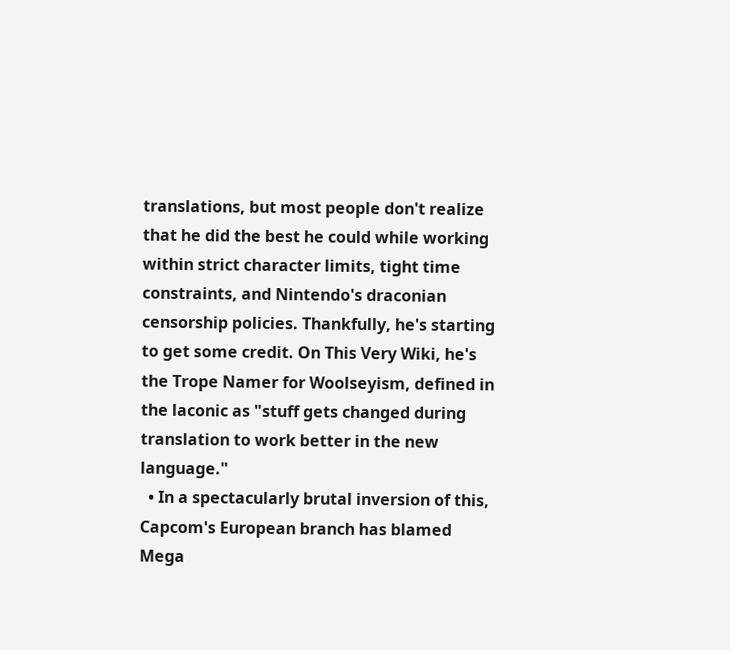translations, but most people don't realize that he did the best he could while working within strict character limits, tight time constraints, and Nintendo's draconian censorship policies. Thankfully, he's starting to get some credit. On This Very Wiki, he's the Trope Namer for Woolseyism, defined in the laconic as "stuff gets changed during translation to work better in the new language."
  • In a spectacularly brutal inversion of this, Capcom's European branch has blamed Mega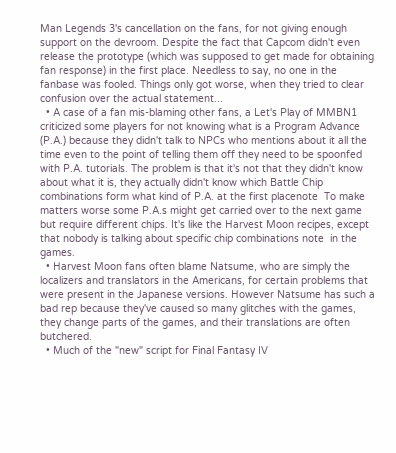Man Legends 3's cancellation on the fans, for not giving enough support on the devroom. Despite the fact that Capcom didn't even release the prototype (which was supposed to get made for obtaining fan response) in the first place. Needless to say, no one in the fanbase was fooled. Things only got worse, when they tried to clear confusion over the actual statement...
  • A case of a fan mis-blaming other fans, a Let's Play of MMBN1 criticized some players for not knowing what is a Program Advance (P.A.) because they didn't talk to NPCs who mentions about it all the time even to the point of telling them off they need to be spoonfed with P.A. tutorials. The problem is that it's not that they didn't know about what it is, they actually didn't know which Battle Chip combinations form what kind of P.A. at the first placenote  To make matters worse some P.A.s might get carried over to the next game but require different chips. It's like the Harvest Moon recipes, except that nobody is talking about specific chip combinations note  in the games.
  • Harvest Moon fans often blame Natsume, who are simply the localizers and translators in the Americans, for certain problems that were present in the Japanese versions. However Natsume has such a bad rep because they've caused so many glitches with the games, they change parts of the games, and their translations are often butchered.
  • Much of the "new" script for Final Fantasy IV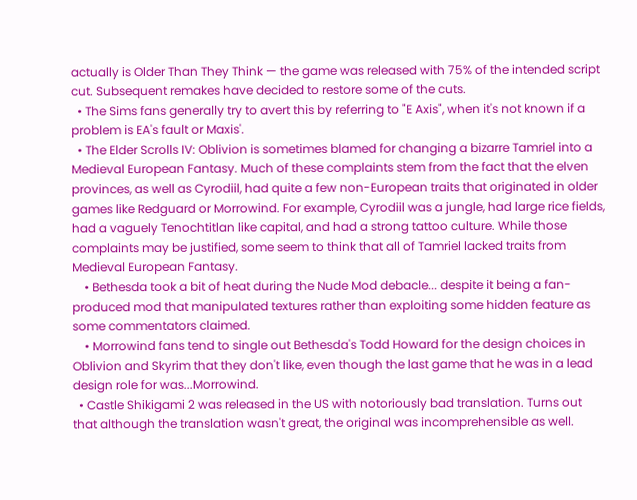actually is Older Than They Think — the game was released with 75% of the intended script cut. Subsequent remakes have decided to restore some of the cuts.
  • The Sims fans generally try to avert this by referring to "E Axis", when it's not known if a problem is EA's fault or Maxis'.
  • The Elder Scrolls IV: Oblivion is sometimes blamed for changing a bizarre Tamriel into a Medieval European Fantasy. Much of these complaints stem from the fact that the elven provinces, as well as Cyrodiil, had quite a few non-European traits that originated in older games like Redguard or Morrowind. For example, Cyrodiil was a jungle, had large rice fields, had a vaguely Tenochtitlan like capital, and had a strong tattoo culture. While those complaints may be justified, some seem to think that all of Tamriel lacked traits from Medieval European Fantasy.
    • Bethesda took a bit of heat during the Nude Mod debacle... despite it being a fan-produced mod that manipulated textures rather than exploiting some hidden feature as some commentators claimed.
    • Morrowind fans tend to single out Bethesda's Todd Howard for the design choices in Oblivion and Skyrim that they don't like, even though the last game that he was in a lead design role for was...Morrowind.
  • Castle Shikigami 2 was released in the US with notoriously bad translation. Turns out that although the translation wasn't great, the original was incomprehensible as well.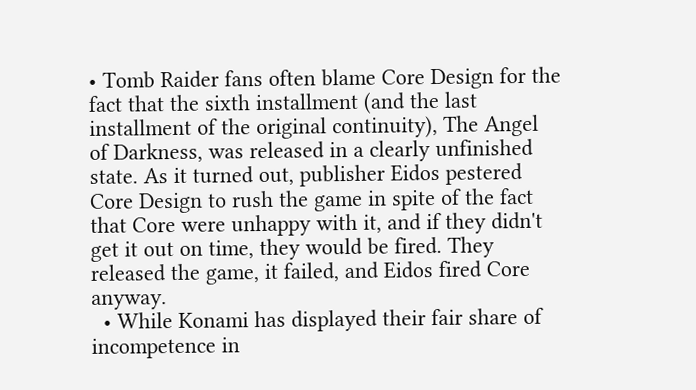• Tomb Raider fans often blame Core Design for the fact that the sixth installment (and the last installment of the original continuity), The Angel of Darkness, was released in a clearly unfinished state. As it turned out, publisher Eidos pestered Core Design to rush the game in spite of the fact that Core were unhappy with it, and if they didn't get it out on time, they would be fired. They released the game, it failed, and Eidos fired Core anyway.
  • While Konami has displayed their fair share of incompetence in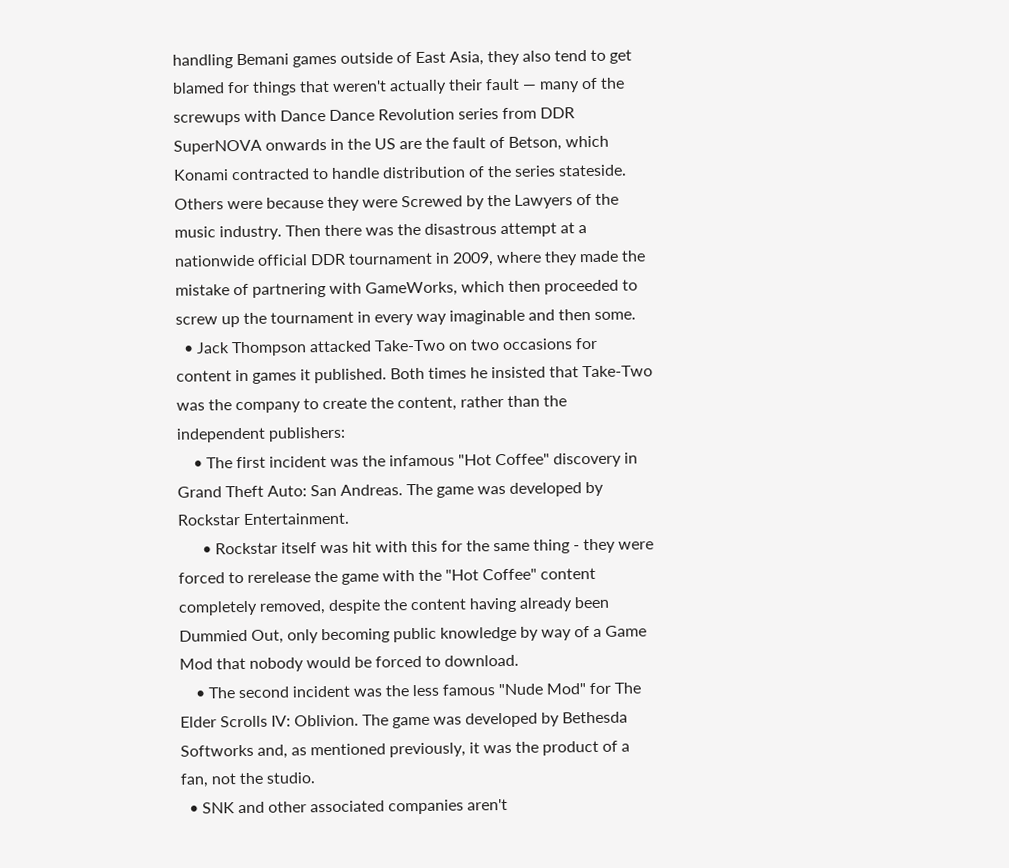handling Bemani games outside of East Asia, they also tend to get blamed for things that weren't actually their fault — many of the screwups with Dance Dance Revolution series from DDR SuperNOVA onwards in the US are the fault of Betson, which Konami contracted to handle distribution of the series stateside. Others were because they were Screwed by the Lawyers of the music industry. Then there was the disastrous attempt at a nationwide official DDR tournament in 2009, where they made the mistake of partnering with GameWorks, which then proceeded to screw up the tournament in every way imaginable and then some.
  • Jack Thompson attacked Take-Two on two occasions for content in games it published. Both times he insisted that Take-Two was the company to create the content, rather than the independent publishers:
    • The first incident was the infamous "Hot Coffee" discovery in Grand Theft Auto: San Andreas. The game was developed by Rockstar Entertainment.
      • Rockstar itself was hit with this for the same thing - they were forced to rerelease the game with the "Hot Coffee" content completely removed, despite the content having already been Dummied Out, only becoming public knowledge by way of a Game Mod that nobody would be forced to download.
    • The second incident was the less famous "Nude Mod" for The Elder Scrolls IV: Oblivion. The game was developed by Bethesda Softworks and, as mentioned previously, it was the product of a fan, not the studio.
  • SNK and other associated companies aren't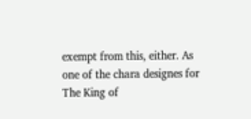exempt from this, either. As one of the chara designes for The King of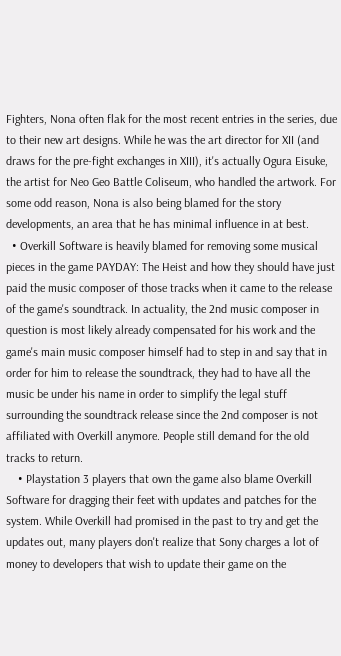Fighters, Nona often flak for the most recent entries in the series, due to their new art designs. While he was the art director for XII (and draws for the pre-fight exchanges in XIII), it's actually Ogura Eisuke, the artist for Neo Geo Battle Coliseum, who handled the artwork. For some odd reason, Nona is also being blamed for the story developments, an area that he has minimal influence in at best.
  • Overkill Software is heavily blamed for removing some musical pieces in the game PAYDAY: The Heist and how they should have just paid the music composer of those tracks when it came to the release of the game's soundtrack. In actuality, the 2nd music composer in question is most likely already compensated for his work and the game's main music composer himself had to step in and say that in order for him to release the soundtrack, they had to have all the music be under his name in order to simplify the legal stuff surrounding the soundtrack release since the 2nd composer is not affiliated with Overkill anymore. People still demand for the old tracks to return.
    • Playstation 3 players that own the game also blame Overkill Software for dragging their feet with updates and patches for the system. While Overkill had promised in the past to try and get the updates out, many players don't realize that Sony charges a lot of money to developers that wish to update their game on the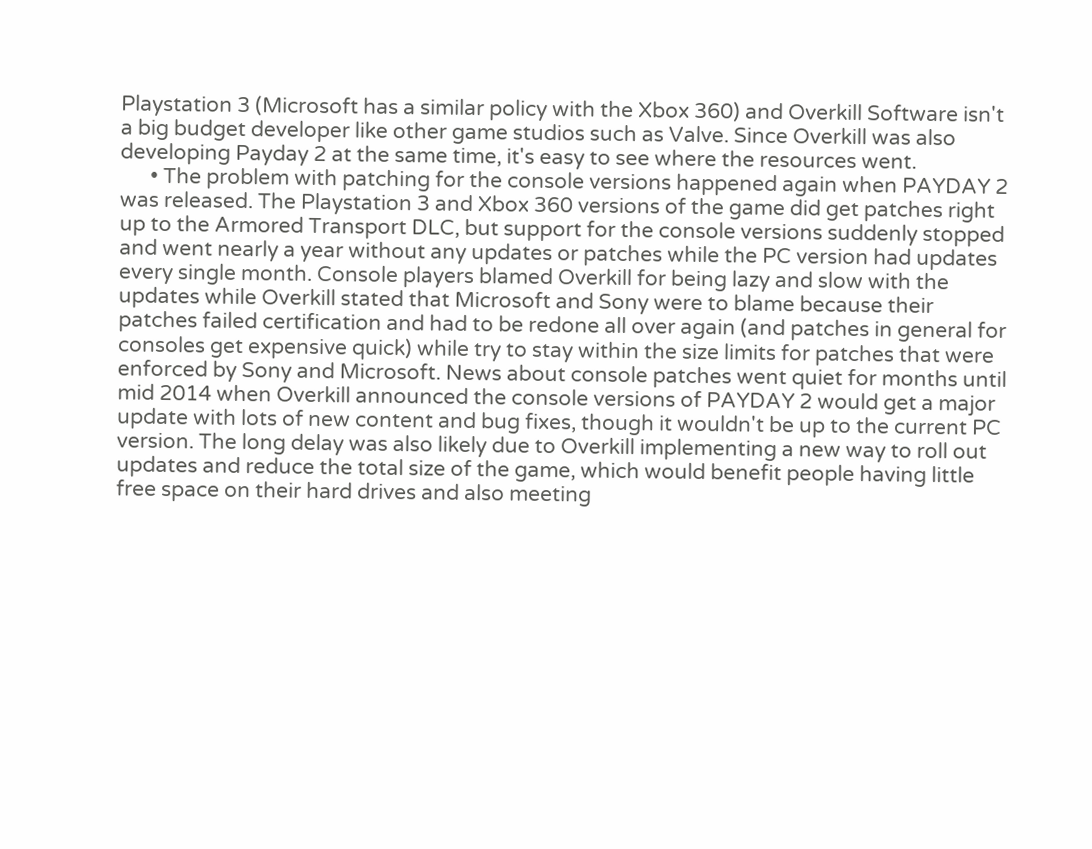Playstation 3 (Microsoft has a similar policy with the Xbox 360) and Overkill Software isn't a big budget developer like other game studios such as Valve. Since Overkill was also developing Payday 2 at the same time, it's easy to see where the resources went.
      • The problem with patching for the console versions happened again when PAYDAY 2 was released. The Playstation 3 and Xbox 360 versions of the game did get patches right up to the Armored Transport DLC, but support for the console versions suddenly stopped and went nearly a year without any updates or patches while the PC version had updates every single month. Console players blamed Overkill for being lazy and slow with the updates while Overkill stated that Microsoft and Sony were to blame because their patches failed certification and had to be redone all over again (and patches in general for consoles get expensive quick) while try to stay within the size limits for patches that were enforced by Sony and Microsoft. News about console patches went quiet for months until mid 2014 when Overkill announced the console versions of PAYDAY 2 would get a major update with lots of new content and bug fixes, though it wouldn't be up to the current PC version. The long delay was also likely due to Overkill implementing a new way to roll out updates and reduce the total size of the game, which would benefit people having little free space on their hard drives and also meeting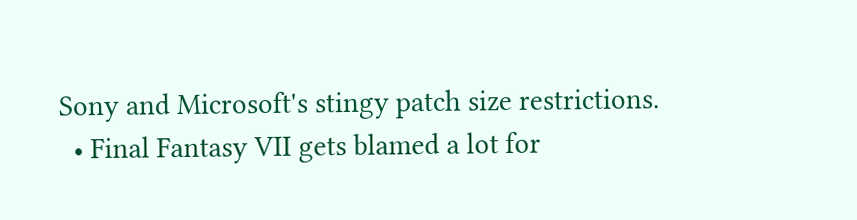Sony and Microsoft's stingy patch size restrictions.
  • Final Fantasy VII gets blamed a lot for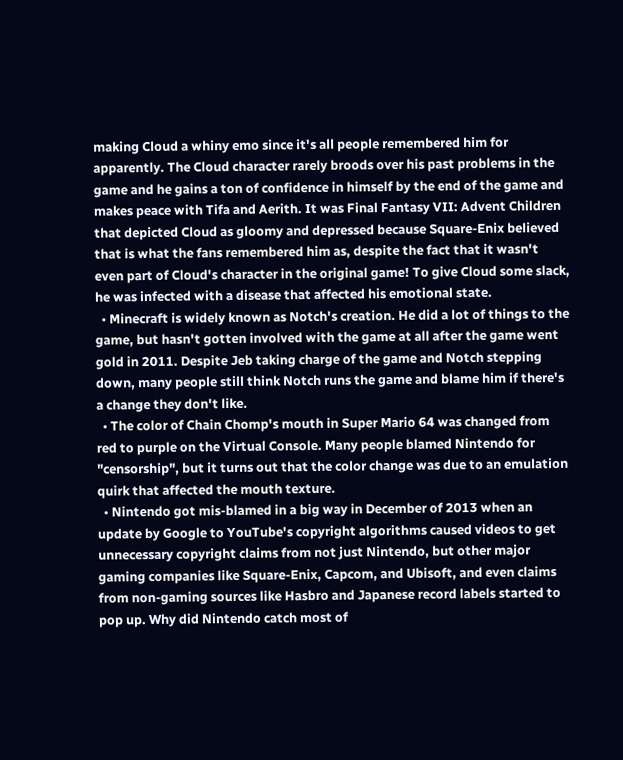making Cloud a whiny emo since it's all people remembered him for apparently. The Cloud character rarely broods over his past problems in the game and he gains a ton of confidence in himself by the end of the game and makes peace with Tifa and Aerith. It was Final Fantasy VII: Advent Children that depicted Cloud as gloomy and depressed because Square-Enix believed that is what the fans remembered him as, despite the fact that it wasn't even part of Cloud's character in the original game! To give Cloud some slack, he was infected with a disease that affected his emotional state.
  • Minecraft is widely known as Notch's creation. He did a lot of things to the game, but hasn't gotten involved with the game at all after the game went gold in 2011. Despite Jeb taking charge of the game and Notch stepping down, many people still think Notch runs the game and blame him if there's a change they don't like.
  • The color of Chain Chomp's mouth in Super Mario 64 was changed from red to purple on the Virtual Console. Many people blamed Nintendo for "censorship", but it turns out that the color change was due to an emulation quirk that affected the mouth texture.
  • Nintendo got mis-blamed in a big way in December of 2013 when an update by Google to YouTube's copyright algorithms caused videos to get unnecessary copyright claims from not just Nintendo, but other major gaming companies like Square-Enix, Capcom, and Ubisoft, and even claims from non-gaming sources like Hasbro and Japanese record labels started to pop up. Why did Nintendo catch most of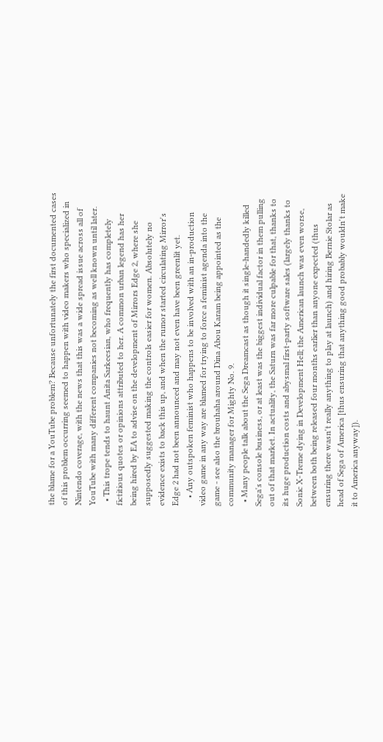the blame for a YouTube problem? Because unfortunately the first documented cases of this problem occurring seemed to happen with video makers who specialized in Nintendo coverage, with the news that this was a wide spread issue across all of YouTube with many different companies not becoming as well known until later.
  • This trope tends to haunt Anita Sarkeesian, who frequently has completely fictitious quotes or opinions attributed to her. A common urban legend has her being hired by EA to advise on the development of Mirrors Edge 2, where she supposedly suggested making the controls easier for women. Absolutely no evidence exists to back this up, and when the rumor started circulating Mirror's Edge 2 had not been announced and may not even have been greenlit yet.
    • Any outspoken feminist who happens to be involved with an in-production video game in any way are blamed for trying to force a feminist agenda into the game - see also the brouhaha around Dina Abou Karam being appointed as the community manager for Mighty No. 9.
  • Many people talk about the Sega Dreamcast as though it single-handedly killed Sega's console business, or at least was the biggest individual factor in them pulling out of that market. In actuality, the Saturn was far more culpable for that, thanks to its huge production costs and abysmal first-party software sales (largely thanks to Sonic X-Treme dying in Development Hell; the American launch was even worse, between both being released four months earlier than anyone expected (thus ensuring there wasn't really anything to play at launch) and hiring Bernie Stolar as head of Sega of America [thus ensuring that anything good probably wouldn't make it to America anyway]).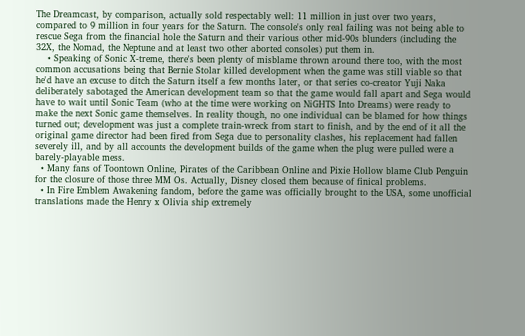The Dreamcast, by comparison, actually sold respectably well: 11 million in just over two years, compared to 9 million in four years for the Saturn. The console's only real failing was not being able to rescue Sega from the financial hole the Saturn and their various other mid-90s blunders (including the 32X, the Nomad, the Neptune and at least two other aborted consoles) put them in.
    • Speaking of Sonic X-treme, there's been plenty of misblame thrown around there too, with the most common accusations being that Bernie Stolar killed development when the game was still viable so that he'd have an excuse to ditch the Saturn itself a few months later, or that series co-creator Yuji Naka deliberately sabotaged the American development team so that the game would fall apart and Sega would have to wait until Sonic Team (who at the time were working on NiGHTS Into Dreams) were ready to make the next Sonic game themselves. In reality though, no one individual can be blamed for how things turned out; development was just a complete train-wreck from start to finish, and by the end of it all the original game director had been fired from Sega due to personality clashes, his replacement had fallen severely ill, and by all accounts the development builds of the game when the plug were pulled were a barely-playable mess.
  • Many fans of Toontown Online, Pirates of the Caribbean Online and Pixie Hollow blame Club Penguin for the closure of those three MM Os. Actually, Disney closed them because of finical problems.
  • In Fire Emblem Awakening fandom, before the game was officially brought to the USA, some unofficial translations made the Henry x Olivia ship extremely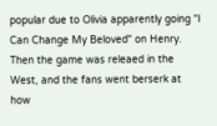popular due to Olivia apparently going "I Can Change My Beloved" on Henry. Then the game was releaed in the West, and the fans went berserk at how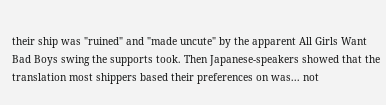their ship was "ruined" and "made uncute" by the apparent All Girls Want Bad Boys swing the supports took. Then Japanese-speakers showed that the translation most shippers based their preferences on was... not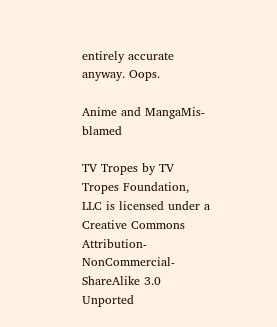entirely accurate anyway. Oops.

Anime and MangaMis-blamed

TV Tropes by TV Tropes Foundation, LLC is licensed under a Creative Commons Attribution-NonCommercial-ShareAlike 3.0 Unported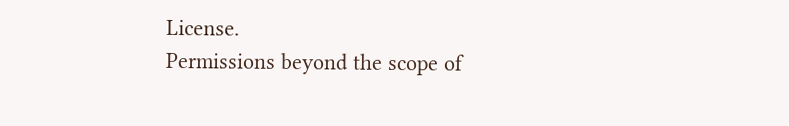License.
Permissions beyond the scope of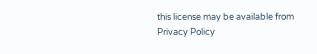this license may be available from
Privacy Policy